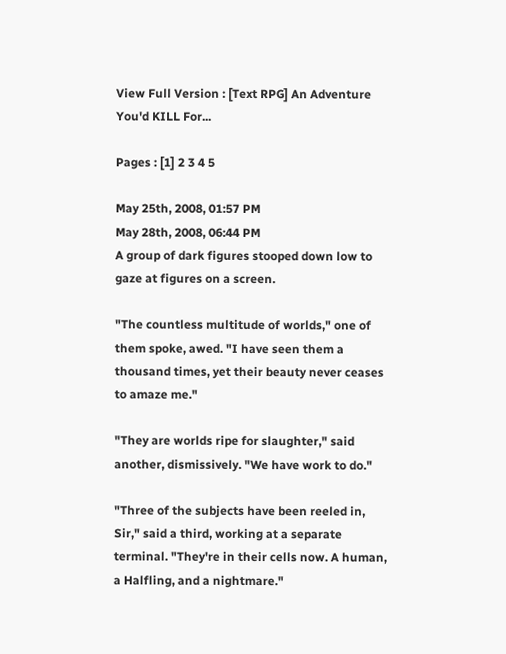View Full Version : [Text RPG] An Adventure You'd KILL For...

Pages : [1] 2 3 4 5

May 25th, 2008, 01:57 PM
May 28th, 2008, 06:44 PM
A group of dark figures stooped down low to gaze at figures on a screen.

"The countless multitude of worlds," one of them spoke, awed. "I have seen them a thousand times, yet their beauty never ceases to amaze me."

"They are worlds ripe for slaughter," said another, dismissively. "We have work to do."

"Three of the subjects have been reeled in, Sir," said a third, working at a separate terminal. "They're in their cells now. A human, a Halfling, and a nightmare."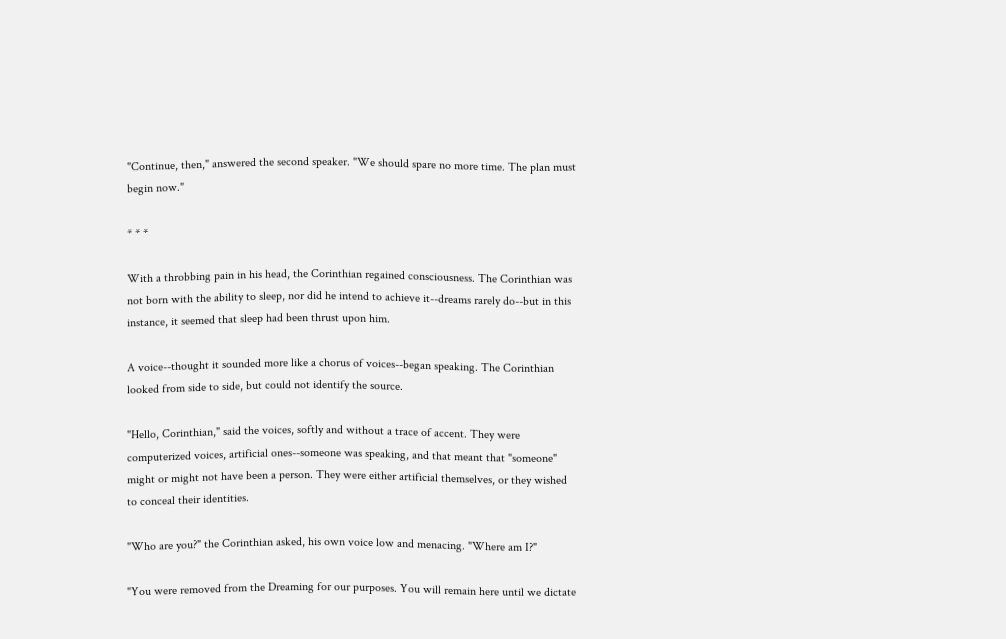"Continue, then," answered the second speaker. "We should spare no more time. The plan must begin now."

* * *

With a throbbing pain in his head, the Corinthian regained consciousness. The Corinthian was not born with the ability to sleep, nor did he intend to achieve it--dreams rarely do--but in this instance, it seemed that sleep had been thrust upon him.

A voice--thought it sounded more like a chorus of voices--began speaking. The Corinthian looked from side to side, but could not identify the source.

"Hello, Corinthian," said the voices, softly and without a trace of accent. They were computerized voices, artificial ones--someone was speaking, and that meant that "someone" might or might not have been a person. They were either artificial themselves, or they wished to conceal their identities.

"Who are you?" the Corinthian asked, his own voice low and menacing. "Where am I?"

"You were removed from the Dreaming for our purposes. You will remain here until we dictate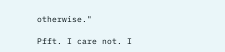otherwise."

Pfft. I care not. I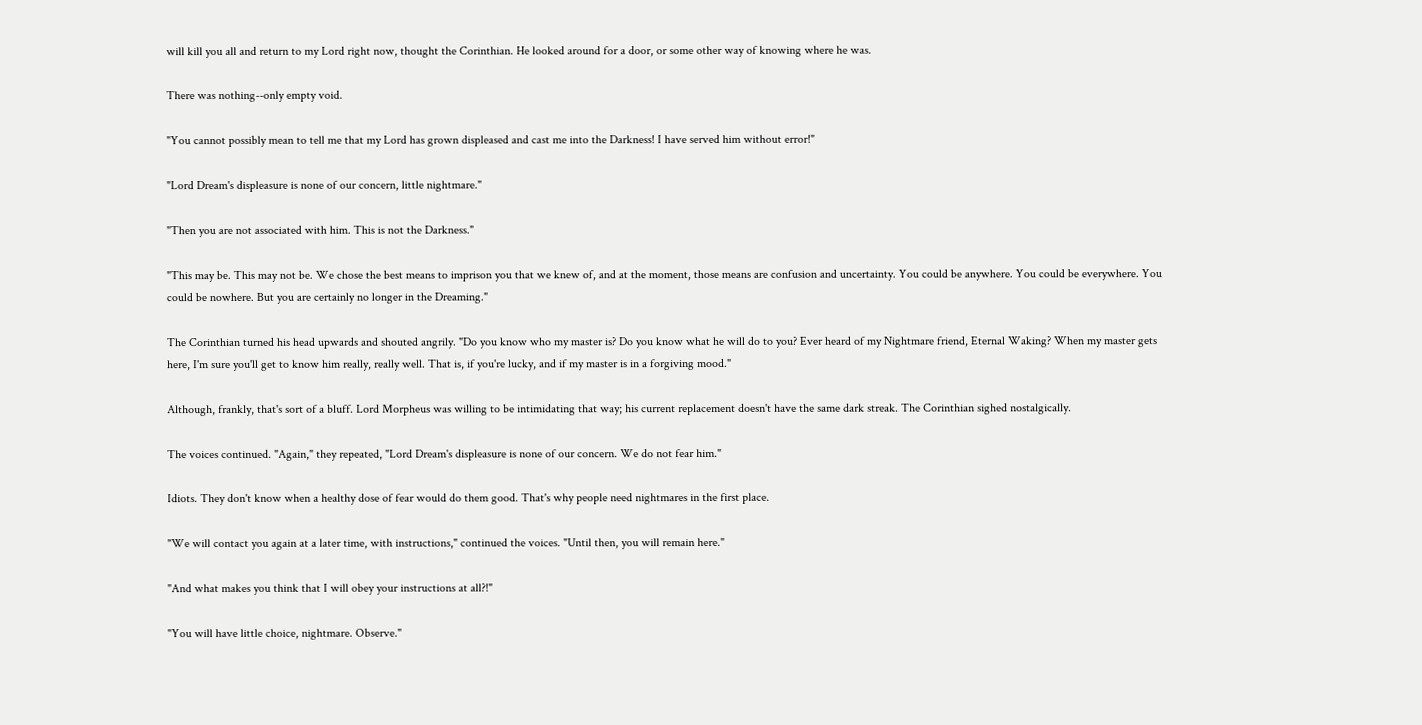will kill you all and return to my Lord right now, thought the Corinthian. He looked around for a door, or some other way of knowing where he was.

There was nothing--only empty void.

"You cannot possibly mean to tell me that my Lord has grown displeased and cast me into the Darkness! I have served him without error!"

"Lord Dream's displeasure is none of our concern, little nightmare."

"Then you are not associated with him. This is not the Darkness."

"This may be. This may not be. We chose the best means to imprison you that we knew of, and at the moment, those means are confusion and uncertainty. You could be anywhere. You could be everywhere. You could be nowhere. But you are certainly no longer in the Dreaming."

The Corinthian turned his head upwards and shouted angrily. "Do you know who my master is? Do you know what he will do to you? Ever heard of my Nightmare friend, Eternal Waking? When my master gets here, I'm sure you'll get to know him really, really well. That is, if you're lucky, and if my master is in a forgiving mood."

Although, frankly, that's sort of a bluff. Lord Morpheus was willing to be intimidating that way; his current replacement doesn't have the same dark streak. The Corinthian sighed nostalgically.

The voices continued. "Again," they repeated, "Lord Dream's displeasure is none of our concern. We do not fear him."

Idiots. They don't know when a healthy dose of fear would do them good. That's why people need nightmares in the first place.

"We will contact you again at a later time, with instructions," continued the voices. "Until then, you will remain here."

"And what makes you think that I will obey your instructions at all?!"

"You will have little choice, nightmare. Observe."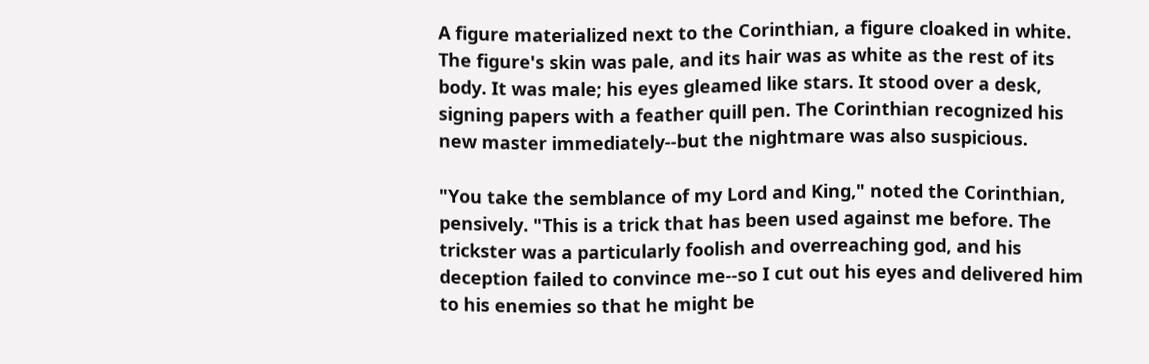A figure materialized next to the Corinthian, a figure cloaked in white. The figure's skin was pale, and its hair was as white as the rest of its body. It was male; his eyes gleamed like stars. It stood over a desk, signing papers with a feather quill pen. The Corinthian recognized his new master immediately--but the nightmare was also suspicious.

"You take the semblance of my Lord and King," noted the Corinthian, pensively. "This is a trick that has been used against me before. The trickster was a particularly foolish and overreaching god, and his deception failed to convince me--so I cut out his eyes and delivered him to his enemies so that he might be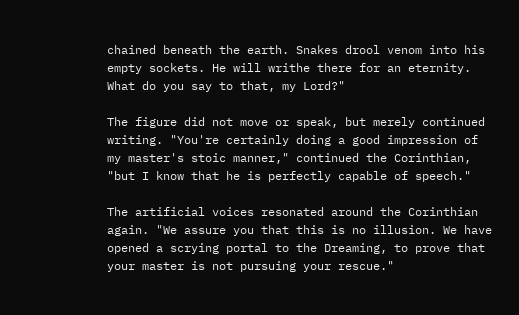chained beneath the earth. Snakes drool venom into his empty sockets. He will writhe there for an eternity. What do you say to that, my Lord?"

The figure did not move or speak, but merely continued writing. "You're certainly doing a good impression of my master's stoic manner," continued the Corinthian, "but I know that he is perfectly capable of speech."

The artificial voices resonated around the Corinthian again. "We assure you that this is no illusion. We have opened a scrying portal to the Dreaming, to prove that your master is not pursuing your rescue."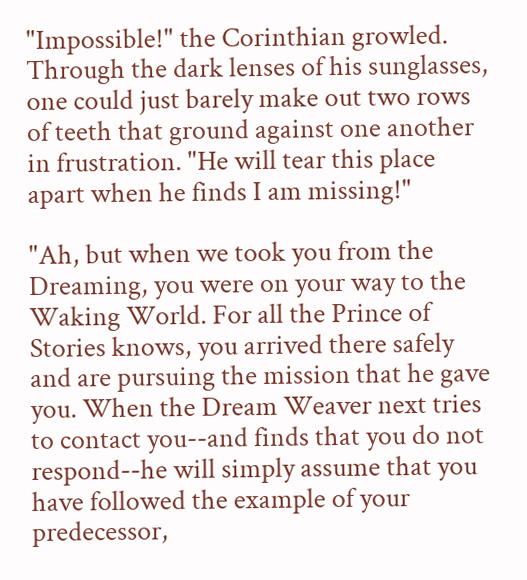"Impossible!" the Corinthian growled. Through the dark lenses of his sunglasses, one could just barely make out two rows of teeth that ground against one another in frustration. "He will tear this place apart when he finds I am missing!"

"Ah, but when we took you from the Dreaming, you were on your way to the Waking World. For all the Prince of Stories knows, you arrived there safely and are pursuing the mission that he gave you. When the Dream Weaver next tries to contact you--and finds that you do not respond--he will simply assume that you have followed the example of your predecessor,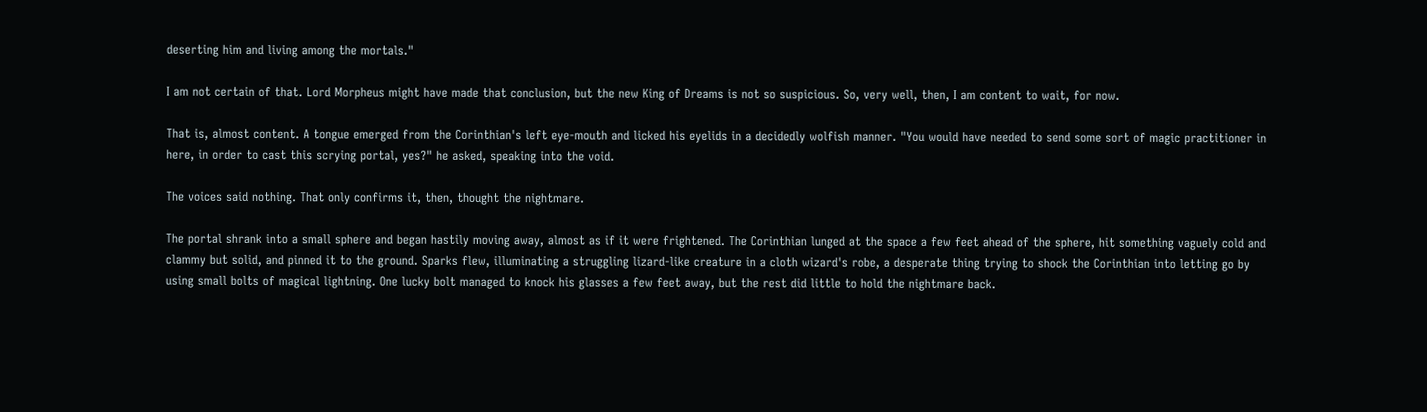deserting him and living among the mortals."

I am not certain of that. Lord Morpheus might have made that conclusion, but the new King of Dreams is not so suspicious. So, very well, then, I am content to wait, for now.

That is, almost content. A tongue emerged from the Corinthian's left eye-mouth and licked his eyelids in a decidedly wolfish manner. "You would have needed to send some sort of magic practitioner in here, in order to cast this scrying portal, yes?" he asked, speaking into the void.

The voices said nothing. That only confirms it, then, thought the nightmare.

The portal shrank into a small sphere and began hastily moving away, almost as if it were frightened. The Corinthian lunged at the space a few feet ahead of the sphere, hit something vaguely cold and clammy but solid, and pinned it to the ground. Sparks flew, illuminating a struggling lizard-like creature in a cloth wizard's robe, a desperate thing trying to shock the Corinthian into letting go by using small bolts of magical lightning. One lucky bolt managed to knock his glasses a few feet away, but the rest did little to hold the nightmare back.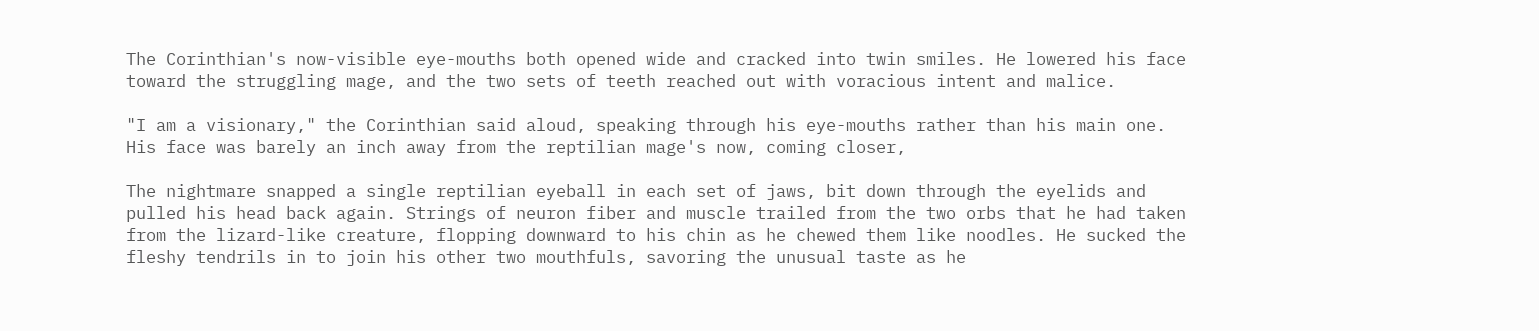The Corinthian's now-visible eye-mouths both opened wide and cracked into twin smiles. He lowered his face toward the struggling mage, and the two sets of teeth reached out with voracious intent and malice.

"I am a visionary," the Corinthian said aloud, speaking through his eye-mouths rather than his main one. His face was barely an inch away from the reptilian mage's now, coming closer,

The nightmare snapped a single reptilian eyeball in each set of jaws, bit down through the eyelids and pulled his head back again. Strings of neuron fiber and muscle trailed from the two orbs that he had taken from the lizard-like creature, flopping downward to his chin as he chewed them like noodles. He sucked the fleshy tendrils in to join his other two mouthfuls, savoring the unusual taste as he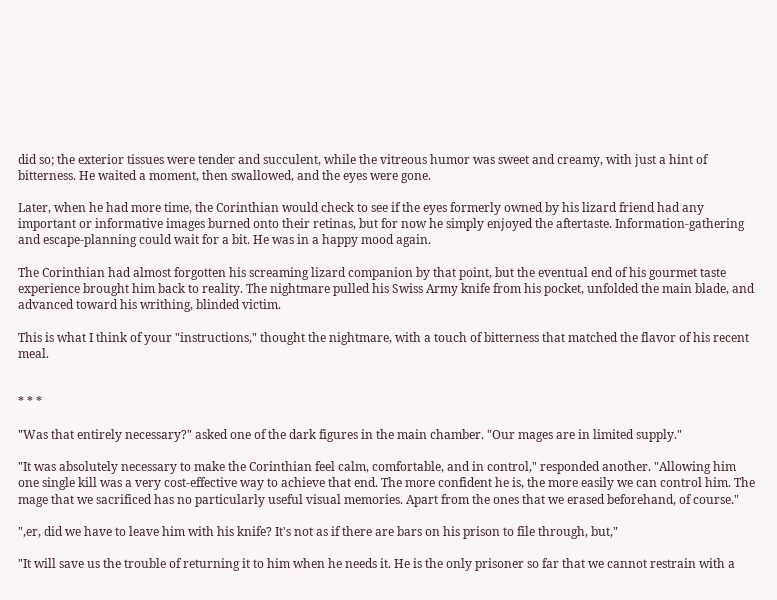did so; the exterior tissues were tender and succulent, while the vitreous humor was sweet and creamy, with just a hint of bitterness. He waited a moment, then swallowed, and the eyes were gone.

Later, when he had more time, the Corinthian would check to see if the eyes formerly owned by his lizard friend had any important or informative images burned onto their retinas, but for now he simply enjoyed the aftertaste. Information-gathering and escape-planning could wait for a bit. He was in a happy mood again.

The Corinthian had almost forgotten his screaming lizard companion by that point, but the eventual end of his gourmet taste experience brought him back to reality. The nightmare pulled his Swiss Army knife from his pocket, unfolded the main blade, and advanced toward his writhing, blinded victim.

This is what I think of your "instructions," thought the nightmare, with a touch of bitterness that matched the flavor of his recent meal.


* * *

"Was that entirely necessary?" asked one of the dark figures in the main chamber. "Our mages are in limited supply."

"It was absolutely necessary to make the Corinthian feel calm, comfortable, and in control," responded another. "Allowing him one single kill was a very cost-effective way to achieve that end. The more confident he is, the more easily we can control him. The mage that we sacrificed has no particularly useful visual memories. Apart from the ones that we erased beforehand, of course."

",er, did we have to leave him with his knife? It's not as if there are bars on his prison to file through, but,"

"It will save us the trouble of returning it to him when he needs it. He is the only prisoner so far that we cannot restrain with a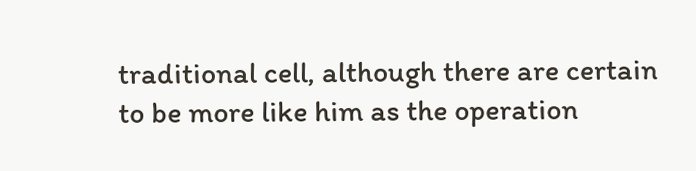traditional cell, although there are certain to be more like him as the operation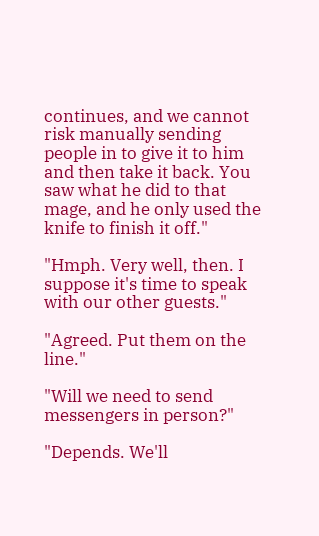continues, and we cannot risk manually sending people in to give it to him and then take it back. You saw what he did to that mage, and he only used the knife to finish it off."

"Hmph. Very well, then. I suppose it's time to speak with our other guests."

"Agreed. Put them on the line."

"Will we need to send messengers in person?"

"Depends. We'll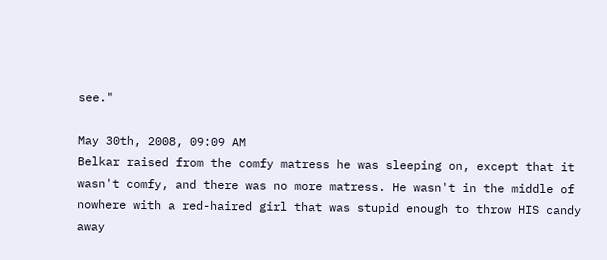see."

May 30th, 2008, 09:09 AM
Belkar raised from the comfy matress he was sleeping on, except that it wasn't comfy, and there was no more matress. He wasn't in the middle of nowhere with a red-haired girl that was stupid enough to throw HIS candy away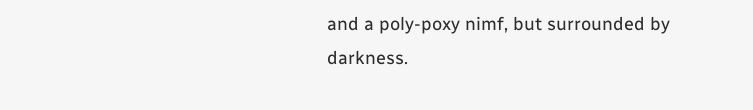and a poly-poxy nimf, but surrounded by darkness.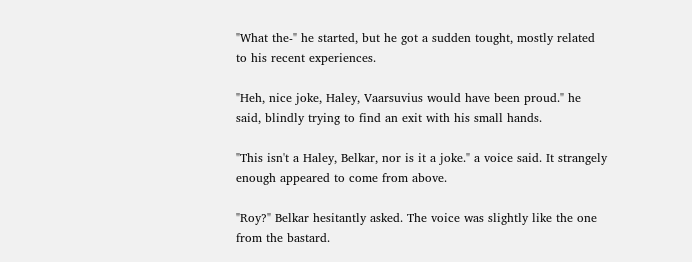"What the-" he started, but he got a sudden tought, mostly related to his recent experiences.

"Heh, nice joke, Haley, Vaarsuvius would have been proud." he said, blindly trying to find an exit with his small hands.

"This isn't a Haley, Belkar, nor is it a joke." a voice said. It strangely enough appeared to come from above.

"Roy?" Belkar hesitantly asked. The voice was slightly like the one from the bastard.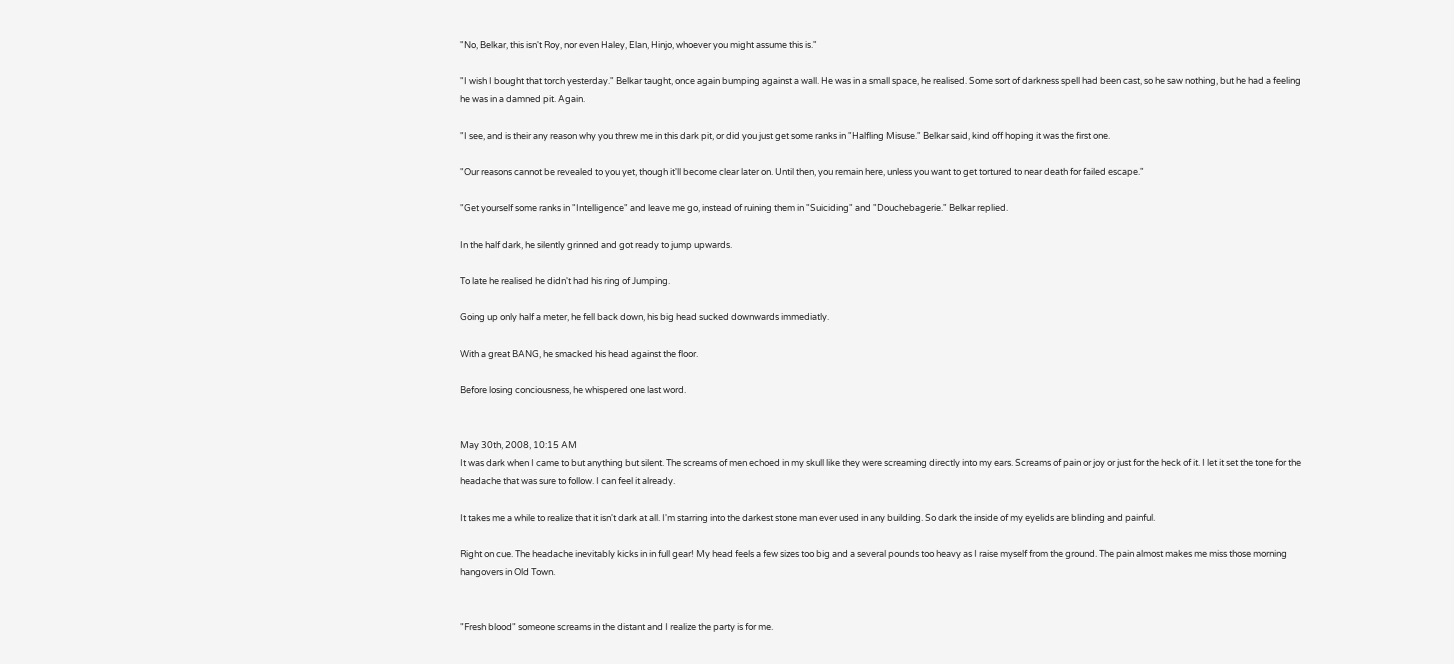"No, Belkar, this isn't Roy, nor even Haley, Elan, Hinjo, whoever you might assume this is."

"I wish I bought that torch yesterday." Belkar taught, once again bumping against a wall. He was in a small space, he realised. Some sort of darkness spell had been cast, so he saw nothing, but he had a feeling he was in a damned pit. Again.

"I see, and is their any reason why you threw me in this dark pit, or did you just get some ranks in "Halfling Misuse." Belkar said, kind off hoping it was the first one.

"Our reasons cannot be revealed to you yet, though it'll become clear later on. Until then, you remain here, unless you want to get tortured to near death for failed escape."

"Get yourself some ranks in "Intelligence" and leave me go, instead of ruining them in "Suiciding" and "Douchebagerie." Belkar replied.

In the half dark, he silently grinned and got ready to jump upwards.

To late he realised he didn't had his ring of Jumping.

Going up only half a meter, he fell back down, his big head sucked downwards immediatly.

With a great BANG, he smacked his head against the floor.

Before losing conciousness, he whispered one last word.


May 30th, 2008, 10:15 AM
It was dark when I came to but anything but silent. The screams of men echoed in my skull like they were screaming directly into my ears. Screams of pain or joy or just for the heck of it. I let it set the tone for the headache that was sure to follow. I can feel it already.

It takes me a while to realize that it isn't dark at all. I'm starring into the darkest stone man ever used in any building. So dark the inside of my eyelids are blinding and painful.

Right on cue. The headache inevitably kicks in in full gear! My head feels a few sizes too big and a several pounds too heavy as I raise myself from the ground. The pain almost makes me miss those morning hangovers in Old Town.


"Fresh blood" someone screams in the distant and I realize the party is for me.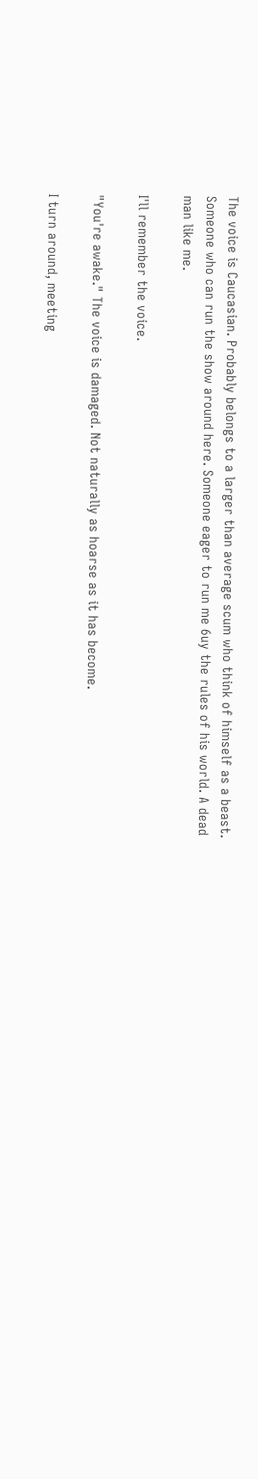The voice is Caucasian. Probably belongs to a larger than average scum who think of himself as a beast. Someone who can run the show around here. Someone eager to run me 6uy the rules of his world. A dead man like me.

I'll remember the voice.

"You're awake." The voice is damaged. Not naturally as hoarse as it has become.

I turn around, meeting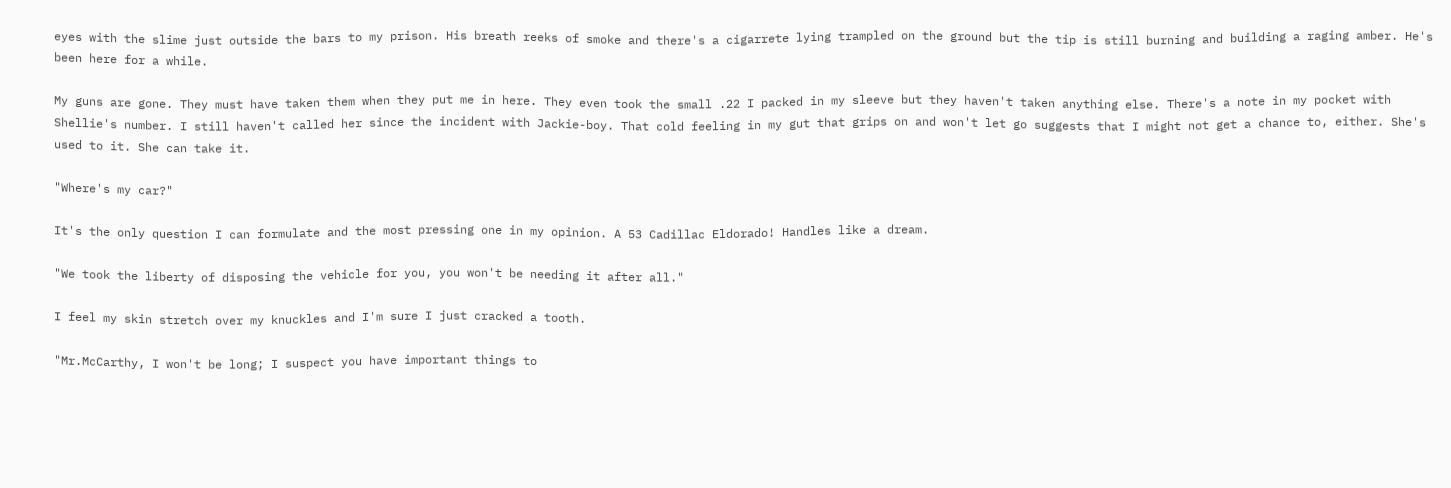eyes with the slime just outside the bars to my prison. His breath reeks of smoke and there's a cigarrete lying trampled on the ground but the tip is still burning and building a raging amber. He's been here for a while.

My guns are gone. They must have taken them when they put me in here. They even took the small .22 I packed in my sleeve but they haven't taken anything else. There's a note in my pocket with Shellie's number. I still haven't called her since the incident with Jackie-boy. That cold feeling in my gut that grips on and won't let go suggests that I might not get a chance to, either. She's used to it. She can take it.

"Where's my car?"

It's the only question I can formulate and the most pressing one in my opinion. A 53 Cadillac Eldorado! Handles like a dream.

"We took the liberty of disposing the vehicle for you, you won't be needing it after all."

I feel my skin stretch over my knuckles and I'm sure I just cracked a tooth.

"Mr.McCarthy, I won't be long; I suspect you have important things to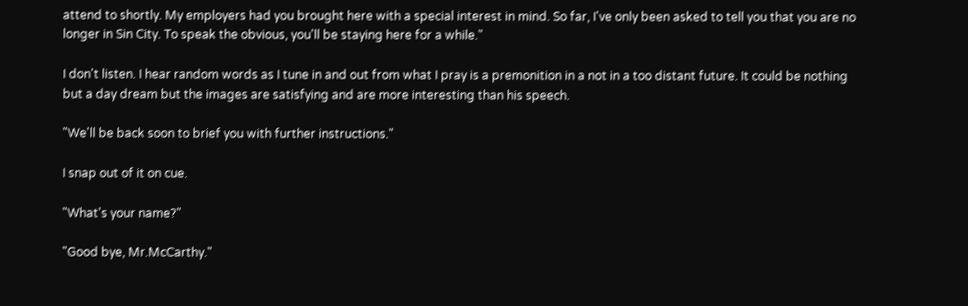attend to shortly. My employers had you brought here with a special interest in mind. So far, I've only been asked to tell you that you are no longer in Sin City. To speak the obvious, you'll be staying here for a while."

I don't listen. I hear random words as I tune in and out from what I pray is a premonition in a not in a too distant future. It could be nothing but a day dream but the images are satisfying and are more interesting than his speech.

"We'll be back soon to brief you with further instructions."

I snap out of it on cue.

"What's your name?"

"Good bye, Mr.McCarthy."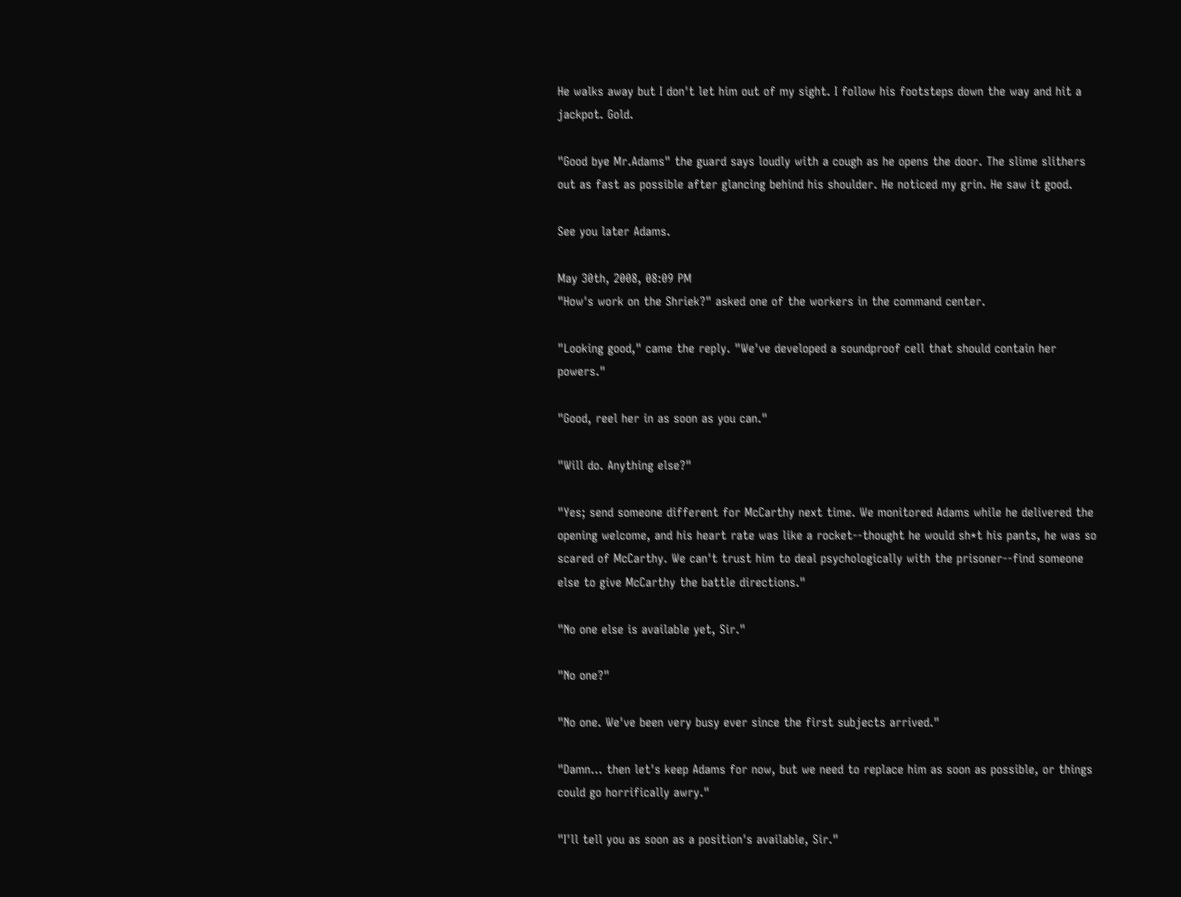He walks away but I don't let him out of my sight. I follow his footsteps down the way and hit a jackpot. Gold.

"Good bye Mr.Adams" the guard says loudly with a cough as he opens the door. The slime slithers out as fast as possible after glancing behind his shoulder. He noticed my grin. He saw it good.

See you later Adams.

May 30th, 2008, 08:09 PM
"How's work on the Shriek?" asked one of the workers in the command center.

"Looking good," came the reply. "We've developed a soundproof cell that should contain her powers."

"Good, reel her in as soon as you can."

"Will do. Anything else?"

"Yes; send someone different for McCarthy next time. We monitored Adams while he delivered the opening welcome, and his heart rate was like a rocket--thought he would sh*t his pants, he was so scared of McCarthy. We can't trust him to deal psychologically with the prisoner--find someone else to give McCarthy the battle directions."

"No one else is available yet, Sir."

"No one?"

"No one. We've been very busy ever since the first subjects arrived."

"Damn... then let's keep Adams for now, but we need to replace him as soon as possible, or things could go horrifically awry."

"I'll tell you as soon as a position's available, Sir."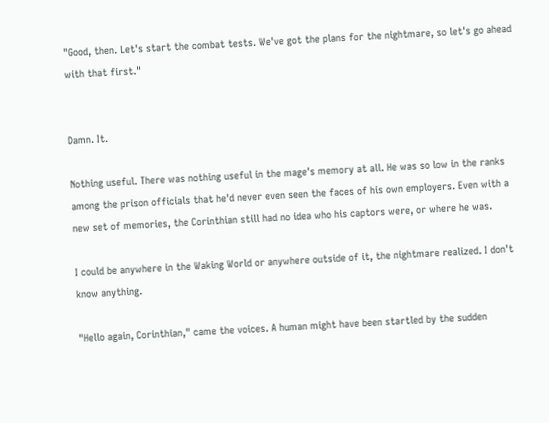"Good, then. Let's start the combat tests. We've got the plans for the nightmare, so let's go ahead with that first."


Damn. It.

Nothing useful. There was nothing useful in the mage's memory at all. He was so low in the ranks among the prison officials that he'd never even seen the faces of his own employers. Even with a new set of memories, the Corinthian still had no idea who his captors were, or where he was.

I could be anywhere in the Waking World or anywhere outside of it, the nightmare realized. I don't know anything.

"Hello again, Corinthian," came the voices. A human might have been startled by the sudden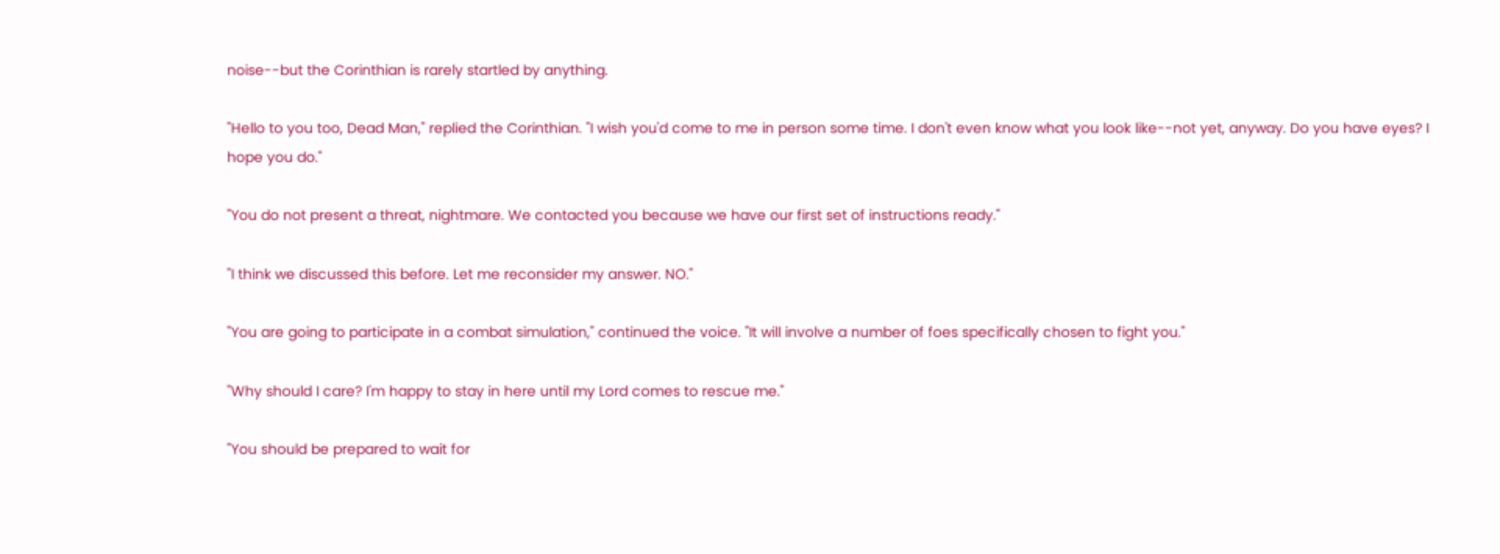noise--but the Corinthian is rarely startled by anything.

"Hello to you too, Dead Man," replied the Corinthian. "I wish you'd come to me in person some time. I don't even know what you look like--not yet, anyway. Do you have eyes? I hope you do."

"You do not present a threat, nightmare. We contacted you because we have our first set of instructions ready."

"I think we discussed this before. Let me reconsider my answer. NO."

"You are going to participate in a combat simulation," continued the voice. "It will involve a number of foes specifically chosen to fight you."

"Why should I care? I'm happy to stay in here until my Lord comes to rescue me."

"You should be prepared to wait for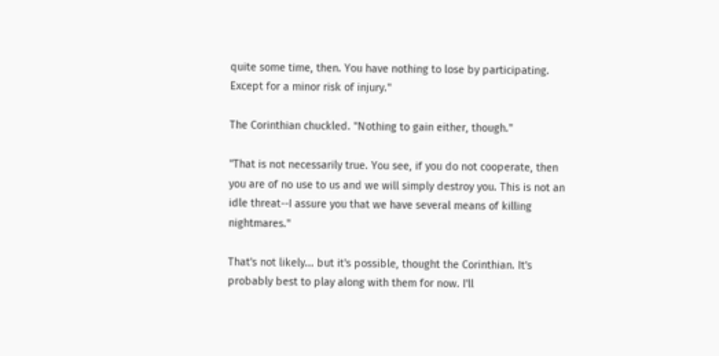quite some time, then. You have nothing to lose by participating. Except for a minor risk of injury."

The Corinthian chuckled. "Nothing to gain either, though."

"That is not necessarily true. You see, if you do not cooperate, then you are of no use to us and we will simply destroy you. This is not an idle threat--I assure you that we have several means of killing nightmares."

That's not likely... but it's possible, thought the Corinthian. It's probably best to play along with them for now. I'll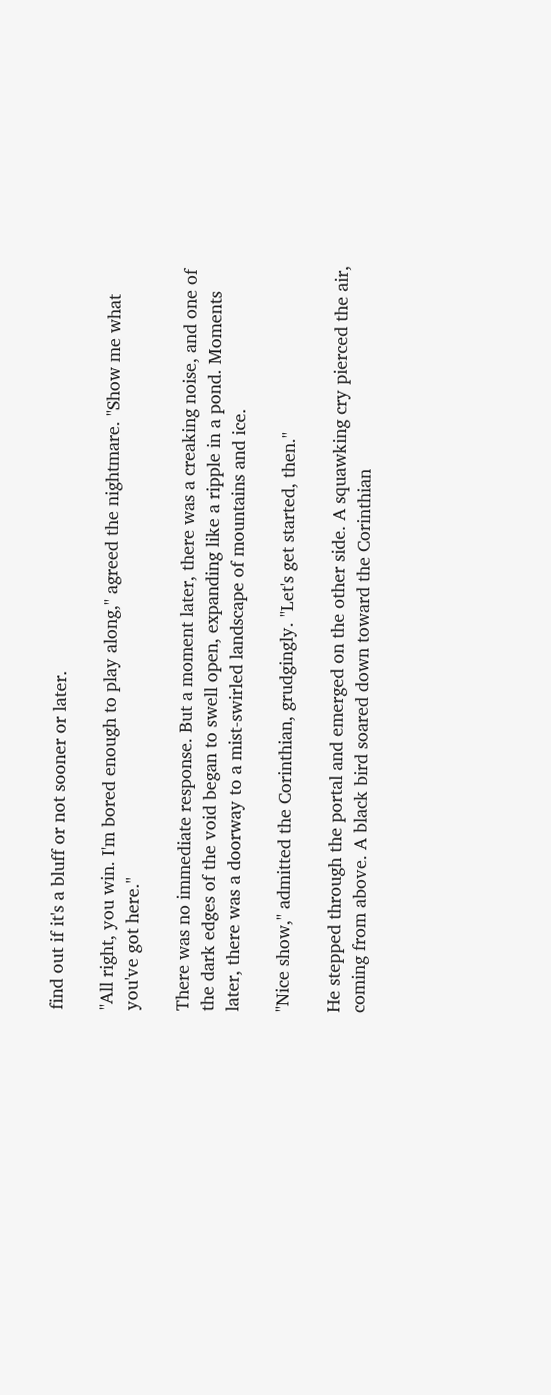find out if it's a bluff or not sooner or later.

"All right, you win. I'm bored enough to play along," agreed the nightmare. "Show me what you've got here."

There was no immediate response. But a moment later, there was a creaking noise, and one of the dark edges of the void began to swell open, expanding like a ripple in a pond. Moments later, there was a doorway to a mist-swirled landscape of mountains and ice.

"Nice show," admitted the Corinthian, grudgingly. "Let's get started, then."

He stepped through the portal and emerged on the other side. A squawking cry pierced the air, coming from above. A black bird soared down toward the Corinthian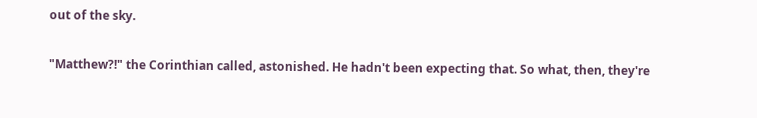out of the sky.

"Matthew?!" the Corinthian called, astonished. He hadn't been expecting that. So what, then, they're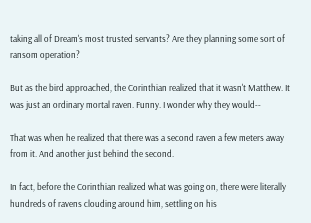taking all of Dream's most trusted servants? Are they planning some sort of ransom operation?

But as the bird approached, the Corinthian realized that it wasn't Matthew. It was just an ordinary mortal raven. Funny. I wonder why they would--

That was when he realized that there was a second raven a few meters away from it. And another just behind the second.

In fact, before the Corinthian realized what was going on, there were literally hundreds of ravens clouding around him, settling on his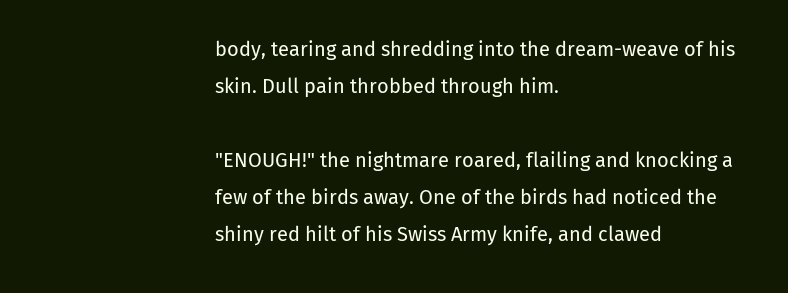body, tearing and shredding into the dream-weave of his skin. Dull pain throbbed through him.

"ENOUGH!" the nightmare roared, flailing and knocking a few of the birds away. One of the birds had noticed the shiny red hilt of his Swiss Army knife, and clawed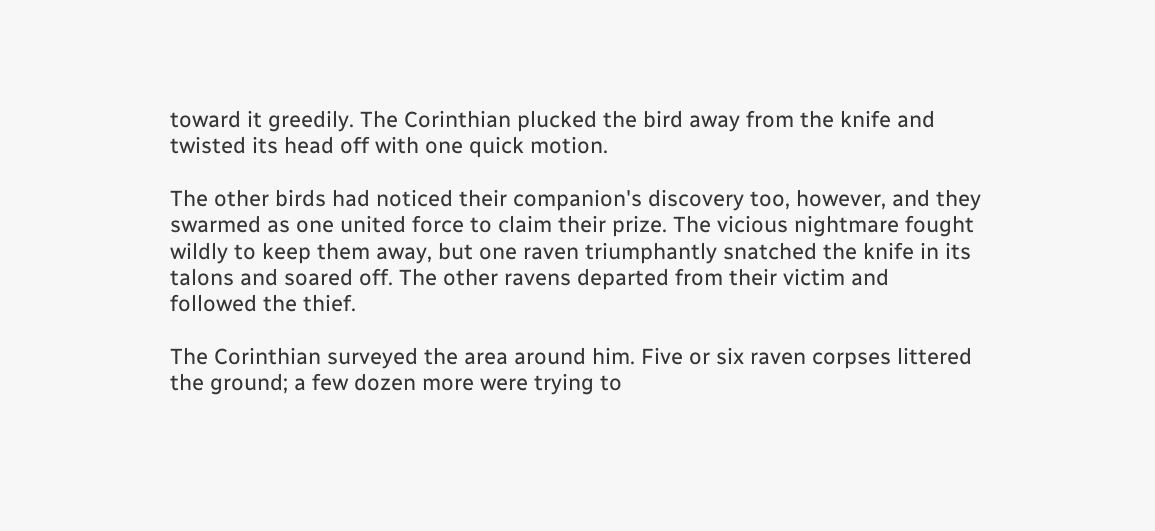toward it greedily. The Corinthian plucked the bird away from the knife and twisted its head off with one quick motion.

The other birds had noticed their companion's discovery too, however, and they swarmed as one united force to claim their prize. The vicious nightmare fought wildly to keep them away, but one raven triumphantly snatched the knife in its talons and soared off. The other ravens departed from their victim and followed the thief.

The Corinthian surveyed the area around him. Five or six raven corpses littered the ground; a few dozen more were trying to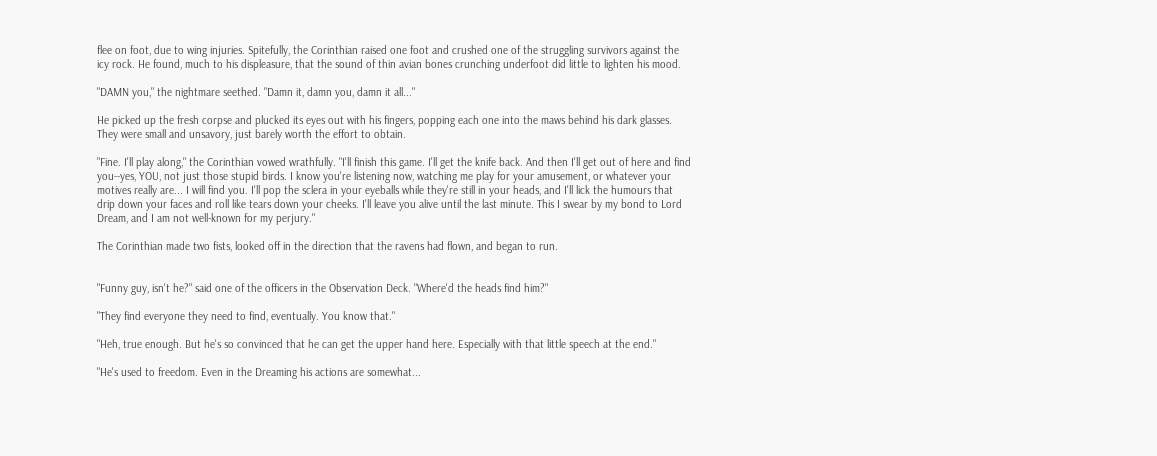flee on foot, due to wing injuries. Spitefully, the Corinthian raised one foot and crushed one of the struggling survivors against the icy rock. He found, much to his displeasure, that the sound of thin avian bones crunching underfoot did little to lighten his mood.

"DAMN you," the nightmare seethed. "Damn it, damn you, damn it all..."

He picked up the fresh corpse and plucked its eyes out with his fingers, popping each one into the maws behind his dark glasses. They were small and unsavory, just barely worth the effort to obtain.

"Fine. I'll play along," the Corinthian vowed wrathfully. "I'll finish this game. I'll get the knife back. And then I'll get out of here and find you--yes, YOU, not just those stupid birds. I know you're listening now, watching me play for your amusement, or whatever your motives really are... I will find you. I'll pop the sclera in your eyeballs while they're still in your heads, and I'll lick the humours that drip down your faces and roll like tears down your cheeks. I'll leave you alive until the last minute. This I swear by my bond to Lord Dream, and I am not well-known for my perjury."

The Corinthian made two fists, looked off in the direction that the ravens had flown, and began to run.


"Funny guy, isn't he?" said one of the officers in the Observation Deck. "Where'd the heads find him?"

"They find everyone they need to find, eventually. You know that."

"Heh, true enough. But he's so convinced that he can get the upper hand here. Especially with that little speech at the end."

"He's used to freedom. Even in the Dreaming his actions are somewhat...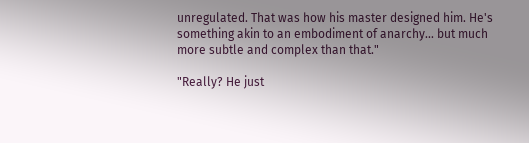unregulated. That was how his master designed him. He's something akin to an embodiment of anarchy... but much more subtle and complex than that."

"Really? He just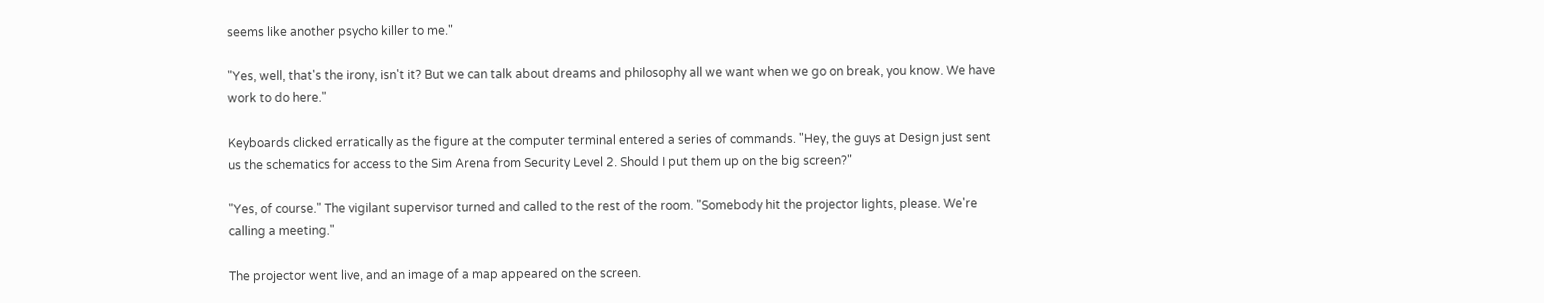seems like another psycho killer to me."

"Yes, well, that's the irony, isn't it? But we can talk about dreams and philosophy all we want when we go on break, you know. We have work to do here."

Keyboards clicked erratically as the figure at the computer terminal entered a series of commands. "Hey, the guys at Design just sent us the schematics for access to the Sim Arena from Security Level 2. Should I put them up on the big screen?"

"Yes, of course." The vigilant supervisor turned and called to the rest of the room. "Somebody hit the projector lights, please. We're calling a meeting."

The projector went live, and an image of a map appeared on the screen.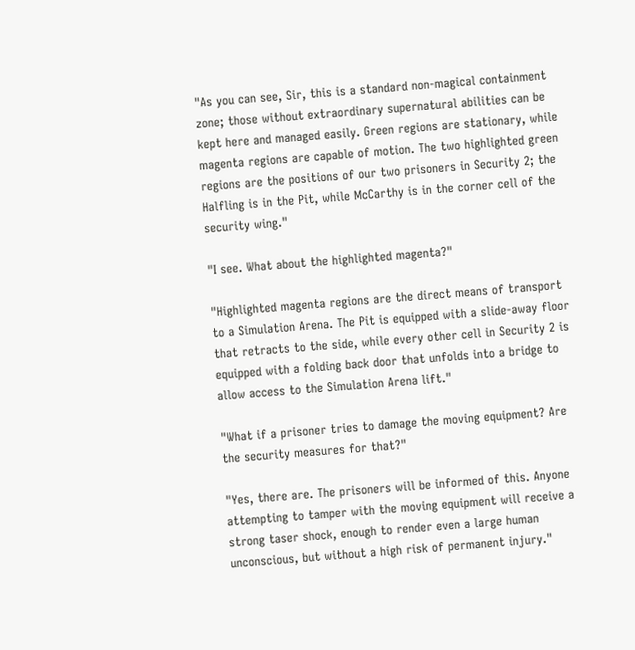"As you can see, Sir, this is a standard non-magical containment zone; those without extraordinary supernatural abilities can be kept here and managed easily. Green regions are stationary, while magenta regions are capable of motion. The two highlighted green regions are the positions of our two prisoners in Security 2; the Halfling is in the Pit, while McCarthy is in the corner cell of the security wing."

"I see. What about the highlighted magenta?"

"Highlighted magenta regions are the direct means of transport to a Simulation Arena. The Pit is equipped with a slide-away floor that retracts to the side, while every other cell in Security 2 is equipped with a folding back door that unfolds into a bridge to allow access to the Simulation Arena lift."

"What if a prisoner tries to damage the moving equipment? Are the security measures for that?"

"Yes, there are. The prisoners will be informed of this. Anyone attempting to tamper with the moving equipment will receive a strong taser shock, enough to render even a large human unconscious, but without a high risk of permanent injury."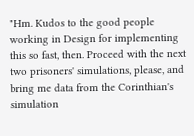"Hm. Kudos to the good people working in Design for implementing this so fast, then. Proceed with the next two prisoners' simulations, please, and bring me data from the Corinthian's simulation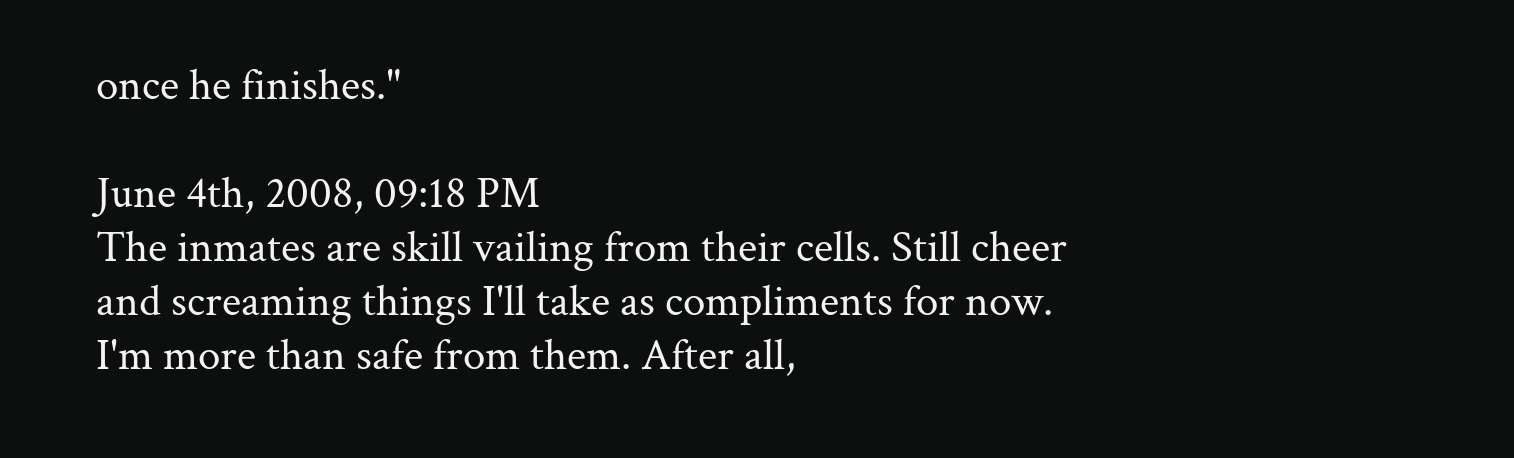once he finishes."

June 4th, 2008, 09:18 PM
The inmates are skill vailing from their cells. Still cheer and screaming things I'll take as compliments for now. I'm more than safe from them. After all,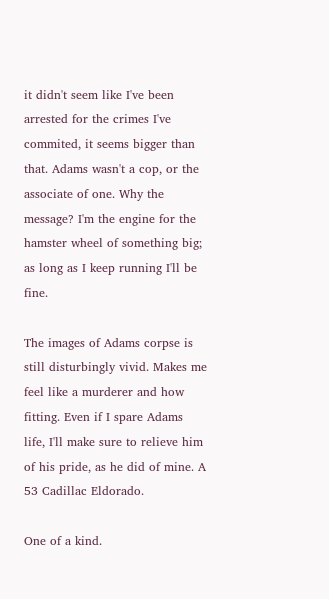it didn't seem like I've been arrested for the crimes I've commited, it seems bigger than that. Adams wasn't a cop, or the associate of one. Why the message? I'm the engine for the hamster wheel of something big; as long as I keep running I'll be fine.

The images of Adams corpse is still disturbingly vivid. Makes me feel like a murderer and how fitting. Even if I spare Adams life, I'll make sure to relieve him of his pride, as he did of mine. A 53 Cadillac Eldorado.

One of a kind.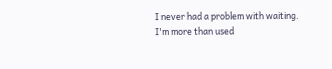I never had a problem with waiting. I'm more than used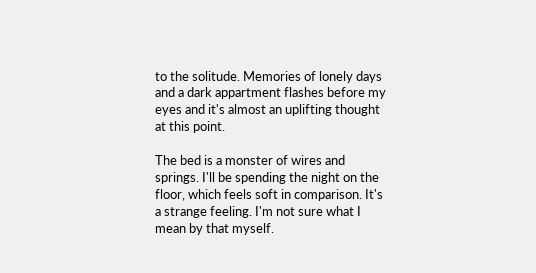to the solitude. Memories of lonely days and a dark appartment flashes before my eyes and it's almost an uplifting thought at this point.

The bed is a monster of wires and springs. I'll be spending the night on the floor, which feels soft in comparison. It's a strange feeling. I'm not sure what I mean by that myself.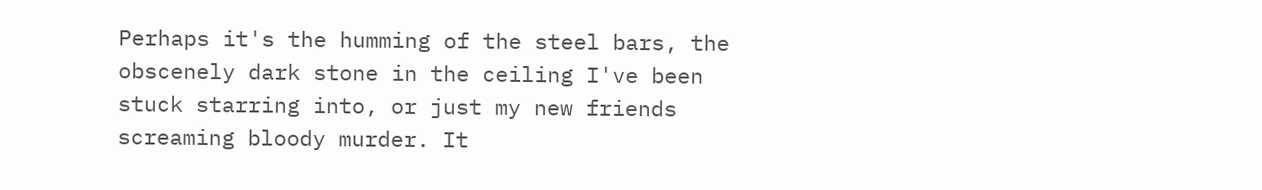Perhaps it's the humming of the steel bars, the obscenely dark stone in the ceiling I've been stuck starring into, or just my new friends screaming bloody murder. It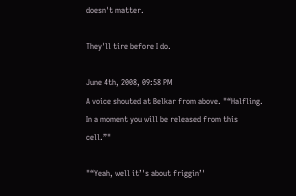doesn't matter.

They'll tire before I do.

June 4th, 2008, 09:58 PM
A voice shouted at Belkar from above. "“Halfling. In a moment you will be released from this cell.”"

"“Yeah, well it’'s about friggin’'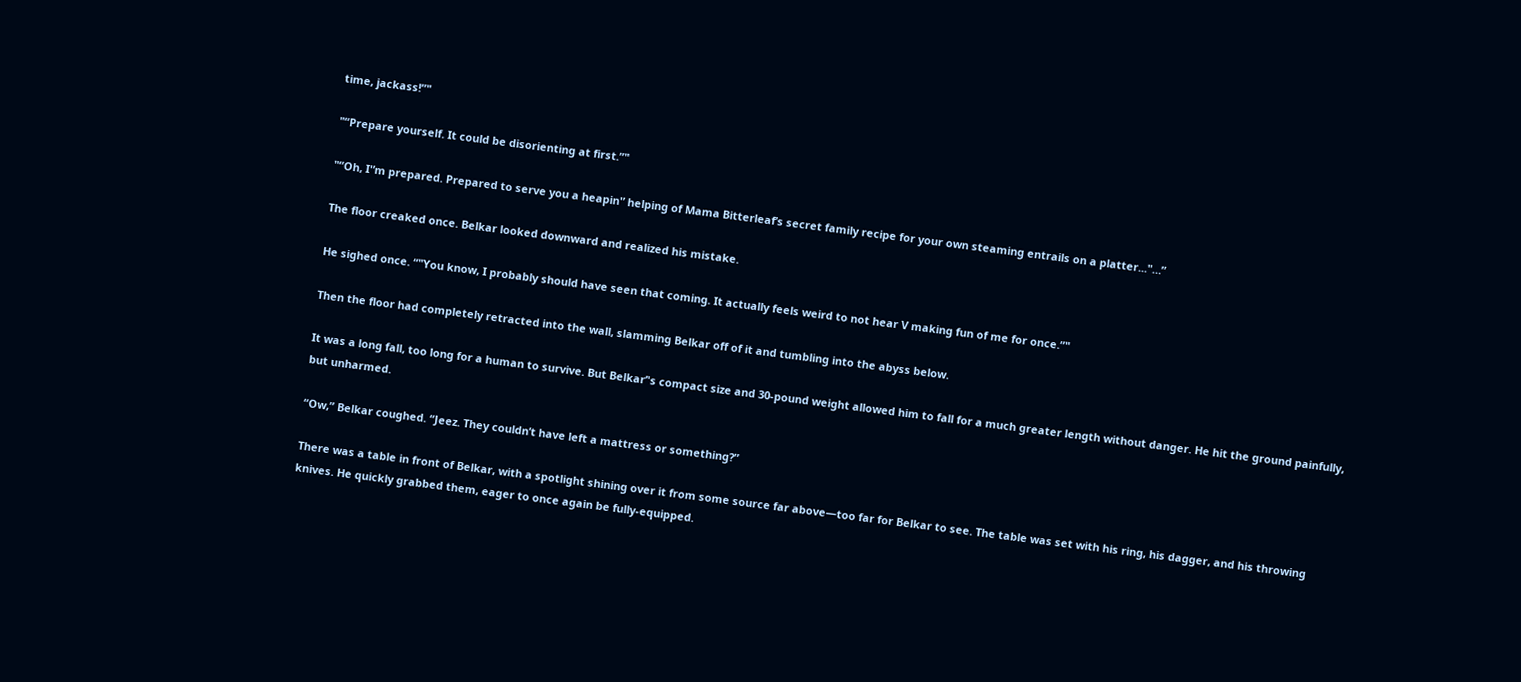time, jackass!”"

"“Prepare yourself. It could be disorienting at first.”"

"“Oh, I'’m prepared. Prepared to serve you a heapin'’ helping of Mama Bitterleaf’s secret family recipe for your own steaming entrails on a platter..."…”

The floor creaked once. Belkar looked downward and realized his mistake.

He sighed once. “"You know, I probably should have seen that coming. It actually feels weird to not hear V making fun of me for once.”"

Then the floor had completely retracted into the wall, slamming Belkar off of it and tumbling into the abyss below.

It was a long fall, too long for a human to survive. But Belkar’'s compact size and 30-pound weight allowed him to fall for a much greater length without danger. He hit the ground painfully, but unharmed.

“Ow,” Belkar coughed. “Jeez. They couldn’t have left a mattress or something?”

There was a table in front of Belkar, with a spotlight shining over it from some source far above—too far for Belkar to see. The table was set with his ring, his dagger, and his throwing knives. He quickly grabbed them, eager to once again be fully-equipped.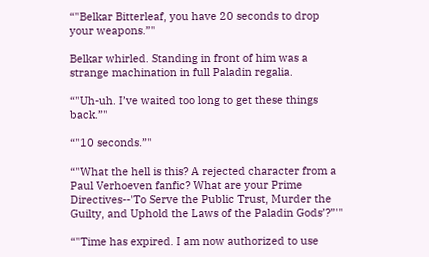“"Belkar Bitterleaf, you have 20 seconds to drop your weapons.”"

Belkar whirled. Standing in front of him was a strange machination in full Paladin regalia.

“"Uh-uh. I’ve waited too long to get these things back.”"

“"10 seconds.”"

“"What the hell is this? A rejected character from a Paul Verhoeven fanfic? What are your Prime Directives--'To Serve the Public Trust, Murder the Guilty, and Uphold the Laws of the Paladin Gods’?”'"

“"Time has expired. I am now authorized to use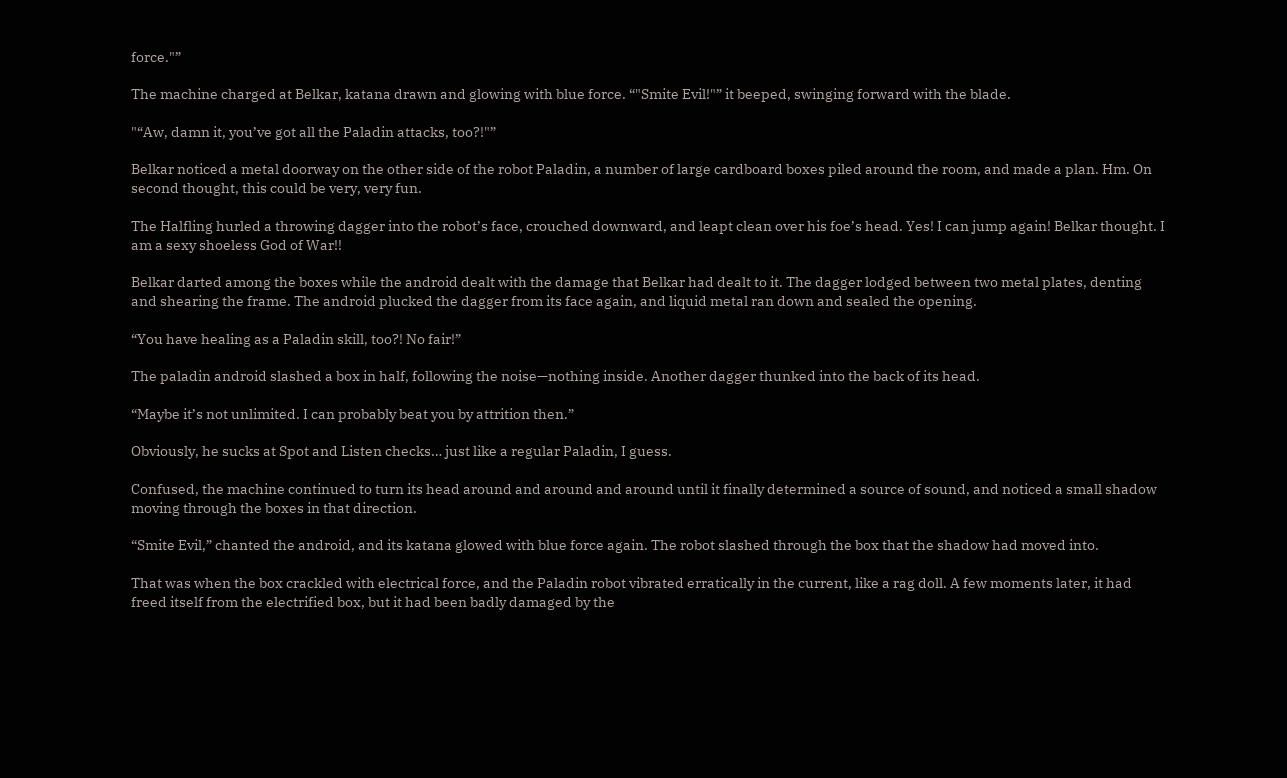force."”

The machine charged at Belkar, katana drawn and glowing with blue force. “"Smite Evil!"” it beeped, swinging forward with the blade.

"“Aw, damn it, you’ve got all the Paladin attacks, too?!"”

Belkar noticed a metal doorway on the other side of the robot Paladin, a number of large cardboard boxes piled around the room, and made a plan. Hm. On second thought, this could be very, very fun.

The Halfling hurled a throwing dagger into the robot’s face, crouched downward, and leapt clean over his foe’s head. Yes! I can jump again! Belkar thought. I am a sexy shoeless God of War!!

Belkar darted among the boxes while the android dealt with the damage that Belkar had dealt to it. The dagger lodged between two metal plates, denting and shearing the frame. The android plucked the dagger from its face again, and liquid metal ran down and sealed the opening.

“You have healing as a Paladin skill, too?! No fair!”

The paladin android slashed a box in half, following the noise—nothing inside. Another dagger thunked into the back of its head.

“Maybe it’s not unlimited. I can probably beat you by attrition then.”

Obviously, he sucks at Spot and Listen checks… just like a regular Paladin, I guess.

Confused, the machine continued to turn its head around and around and around until it finally determined a source of sound, and noticed a small shadow moving through the boxes in that direction.

“Smite Evil,” chanted the android, and its katana glowed with blue force again. The robot slashed through the box that the shadow had moved into.

That was when the box crackled with electrical force, and the Paladin robot vibrated erratically in the current, like a rag doll. A few moments later, it had freed itself from the electrified box, but it had been badly damaged by the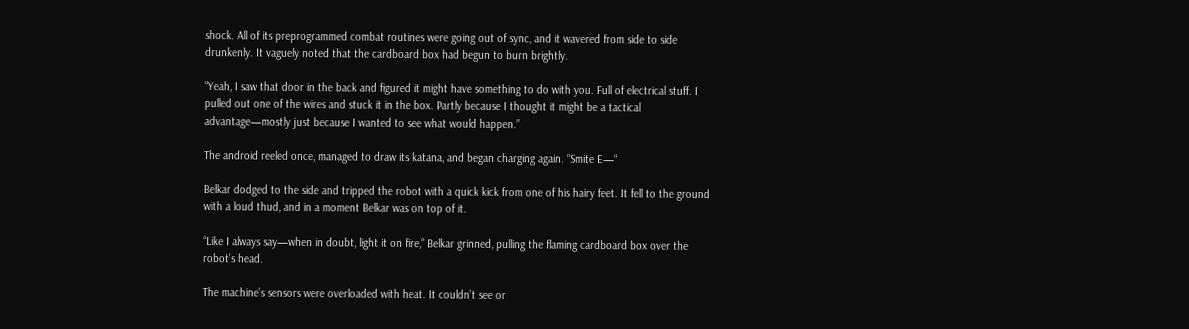shock. All of its preprogrammed combat routines were going out of sync, and it wavered from side to side drunkenly. It vaguely noted that the cardboard box had begun to burn brightly.

“Yeah, I saw that door in the back and figured it might have something to do with you. Full of electrical stuff. I pulled out one of the wires and stuck it in the box. Partly because I thought it might be a tactical advantage—mostly just because I wanted to see what would happen.”

The android reeled once, managed to draw its katana, and began charging again. “Smite E—“

Belkar dodged to the side and tripped the robot with a quick kick from one of his hairy feet. It fell to the ground with a loud thud, and in a moment Belkar was on top of it.

“Like I always say—when in doubt, light it on fire,” Belkar grinned, pulling the flaming cardboard box over the robot’s head.

The machine’s sensors were overloaded with heat. It couldn’t see or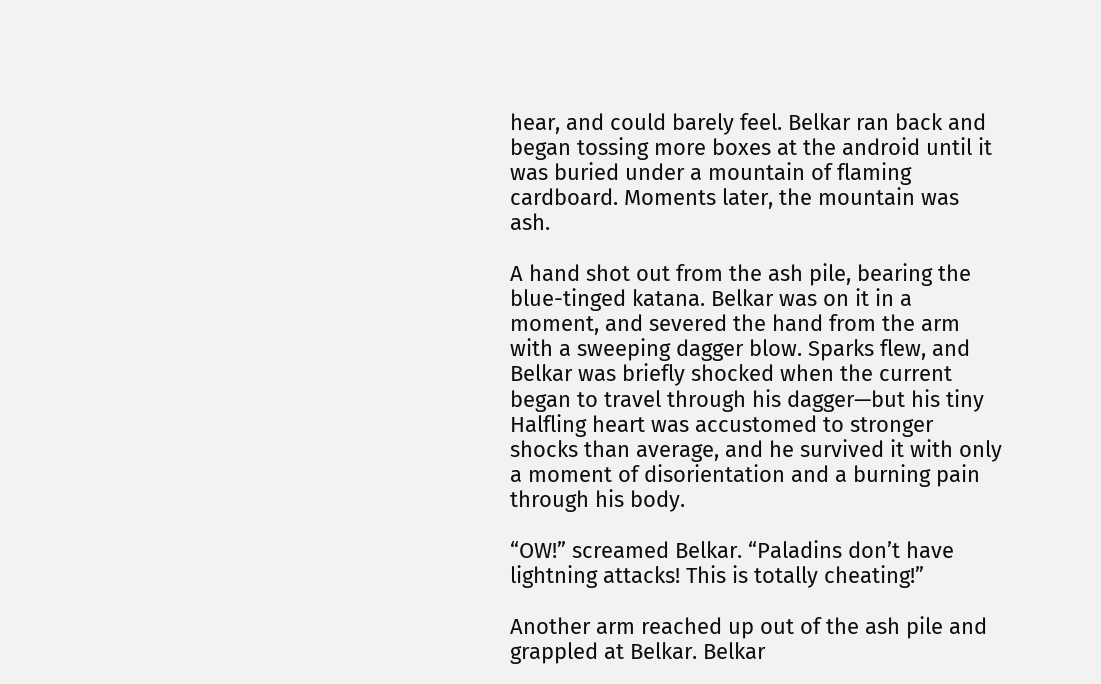hear, and could barely feel. Belkar ran back and began tossing more boxes at the android until it was buried under a mountain of flaming cardboard. Moments later, the mountain was ash.

A hand shot out from the ash pile, bearing the blue-tinged katana. Belkar was on it in a moment, and severed the hand from the arm with a sweeping dagger blow. Sparks flew, and Belkar was briefly shocked when the current began to travel through his dagger—but his tiny Halfling heart was accustomed to stronger shocks than average, and he survived it with only a moment of disorientation and a burning pain through his body.

“OW!” screamed Belkar. “Paladins don’t have lightning attacks! This is totally cheating!”

Another arm reached up out of the ash pile and grappled at Belkar. Belkar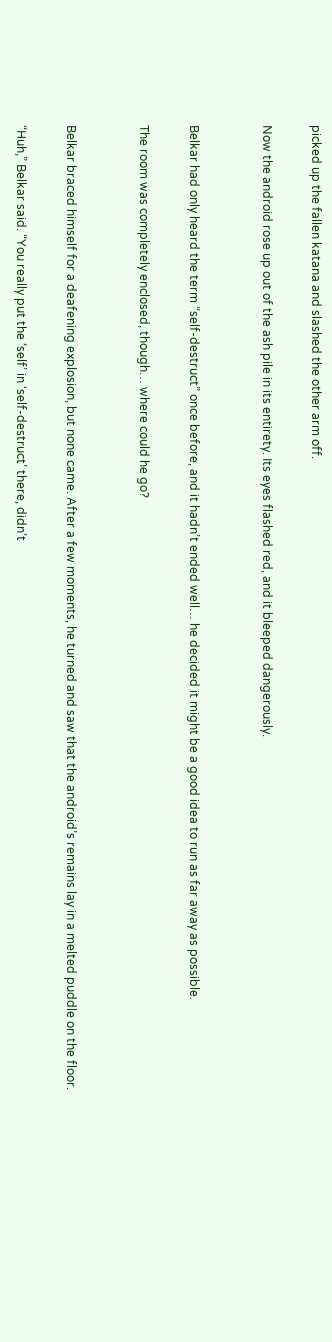picked up the fallen katana and slashed the other arm off.

Now the android rose up out of the ash pile in its entirety. Its eyes flashed red, and it bleeped dangerously.


Belkar had only heard the term “self-destruct” once before, and it hadn’t ended well… he decided it might be a good idea to run as far away as possible.

The room was completely enclosed, though… where could he go?


Belkar braced himself for a deafening explosion, but none came. After a few moments, he turned and saw that the android’s remains lay in a melted puddle on the floor.

“Huh,” Belkar said. “You really put the ‘self’ in ‘self-destruct’ there, didn’t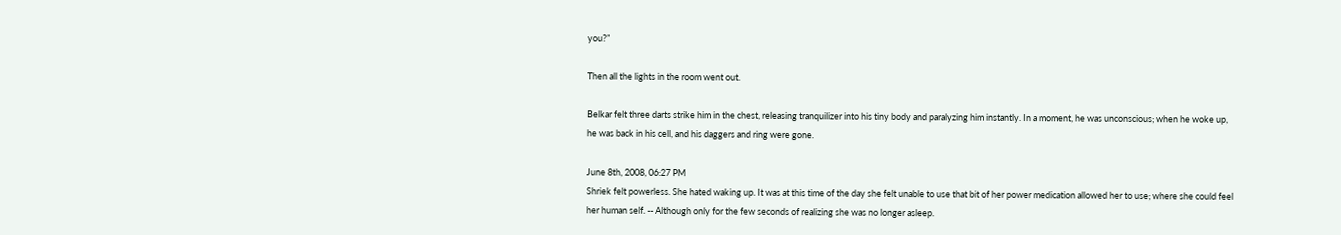you?”

Then all the lights in the room went out.

Belkar felt three darts strike him in the chest, releasing tranquilizer into his tiny body and paralyzing him instantly. In a moment, he was unconscious; when he woke up, he was back in his cell, and his daggers and ring were gone.

June 8th, 2008, 06:27 PM
Shriek felt powerless. She hated waking up. It was at this time of the day she felt unable to use that bit of her power medication allowed her to use; where she could feel her human self. -- Although only for the few seconds of realizing she was no longer asleep.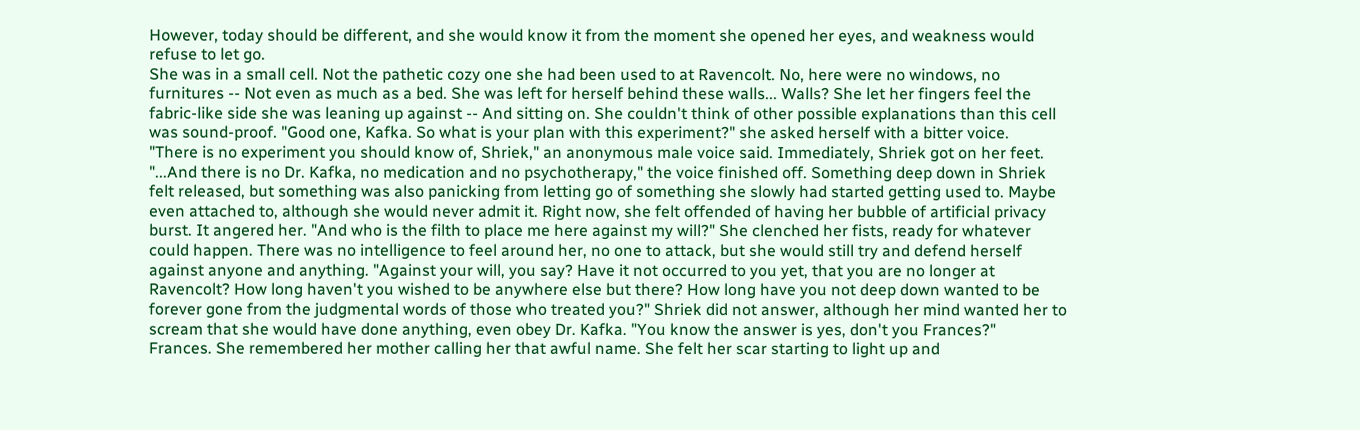However, today should be different, and she would know it from the moment she opened her eyes, and weakness would refuse to let go.
She was in a small cell. Not the pathetic cozy one she had been used to at Ravencolt. No, here were no windows, no furnitures -- Not even as much as a bed. She was left for herself behind these walls... Walls? She let her fingers feel the fabric-like side she was leaning up against -- And sitting on. She couldn't think of other possible explanations than this cell was sound-proof. "Good one, Kafka. So what is your plan with this experiment?" she asked herself with a bitter voice.
"There is no experiment you should know of, Shriek," an anonymous male voice said. Immediately, Shriek got on her feet. "...And there is no Dr. Kafka, no medication and no psychotherapy," the voice finished off. Something deep down in Shriek felt released, but something was also panicking from letting go of something she slowly had started getting used to. Maybe even attached to, although she would never admit it. Right now, she felt offended of having her bubble of artificial privacy burst. It angered her. "And who is the filth to place me here against my will?" She clenched her fists, ready for whatever could happen. There was no intelligence to feel around her, no one to attack, but she would still try and defend herself against anyone and anything. "Against your will, you say? Have it not occurred to you yet, that you are no longer at Ravencolt? How long haven't you wished to be anywhere else but there? How long have you not deep down wanted to be forever gone from the judgmental words of those who treated you?" Shriek did not answer, although her mind wanted her to scream that she would have done anything, even obey Dr. Kafka. "You know the answer is yes, don't you Frances?"
Frances. She remembered her mother calling her that awful name. She felt her scar starting to light up and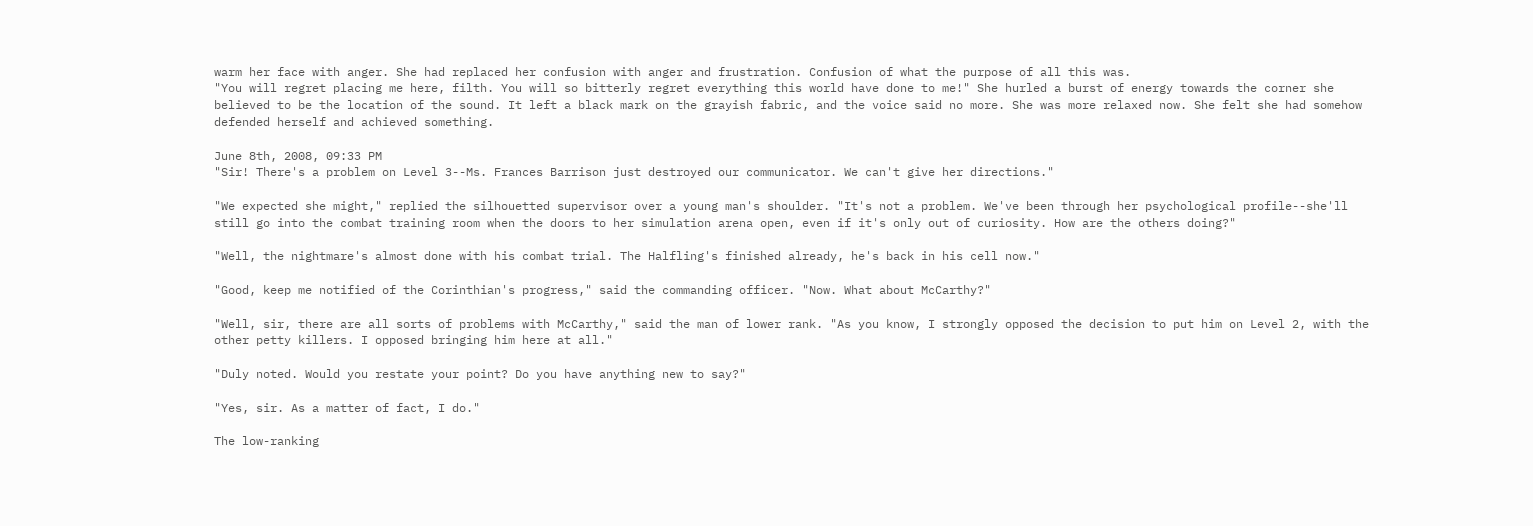warm her face with anger. She had replaced her confusion with anger and frustration. Confusion of what the purpose of all this was.
"You will regret placing me here, filth. You will so bitterly regret everything this world have done to me!" She hurled a burst of energy towards the corner she believed to be the location of the sound. It left a black mark on the grayish fabric, and the voice said no more. She was more relaxed now. She felt she had somehow defended herself and achieved something.

June 8th, 2008, 09:33 PM
"Sir! There's a problem on Level 3--Ms. Frances Barrison just destroyed our communicator. We can't give her directions."

"We expected she might," replied the silhouetted supervisor over a young man's shoulder. "It's not a problem. We've been through her psychological profile--she'll still go into the combat training room when the doors to her simulation arena open, even if it's only out of curiosity. How are the others doing?"

"Well, the nightmare's almost done with his combat trial. The Halfling's finished already, he's back in his cell now."

"Good, keep me notified of the Corinthian's progress," said the commanding officer. "Now. What about McCarthy?"

"Well, sir, there are all sorts of problems with McCarthy," said the man of lower rank. "As you know, I strongly opposed the decision to put him on Level 2, with the other petty killers. I opposed bringing him here at all."

"Duly noted. Would you restate your point? Do you have anything new to say?"

"Yes, sir. As a matter of fact, I do."

The low-ranking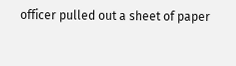officer pulled out a sheet of paper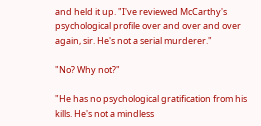and held it up. "I've reviewed McCarthy's psychological profile over and over and over again, sir. He's not a serial murderer."

"No? Why not?"

"He has no psychological gratification from his kills. He's not a mindless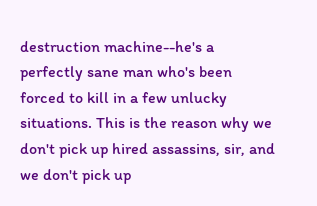destruction machine--he's a perfectly sane man who's been forced to kill in a few unlucky situations. This is the reason why we don't pick up hired assassins, sir, and we don't pick up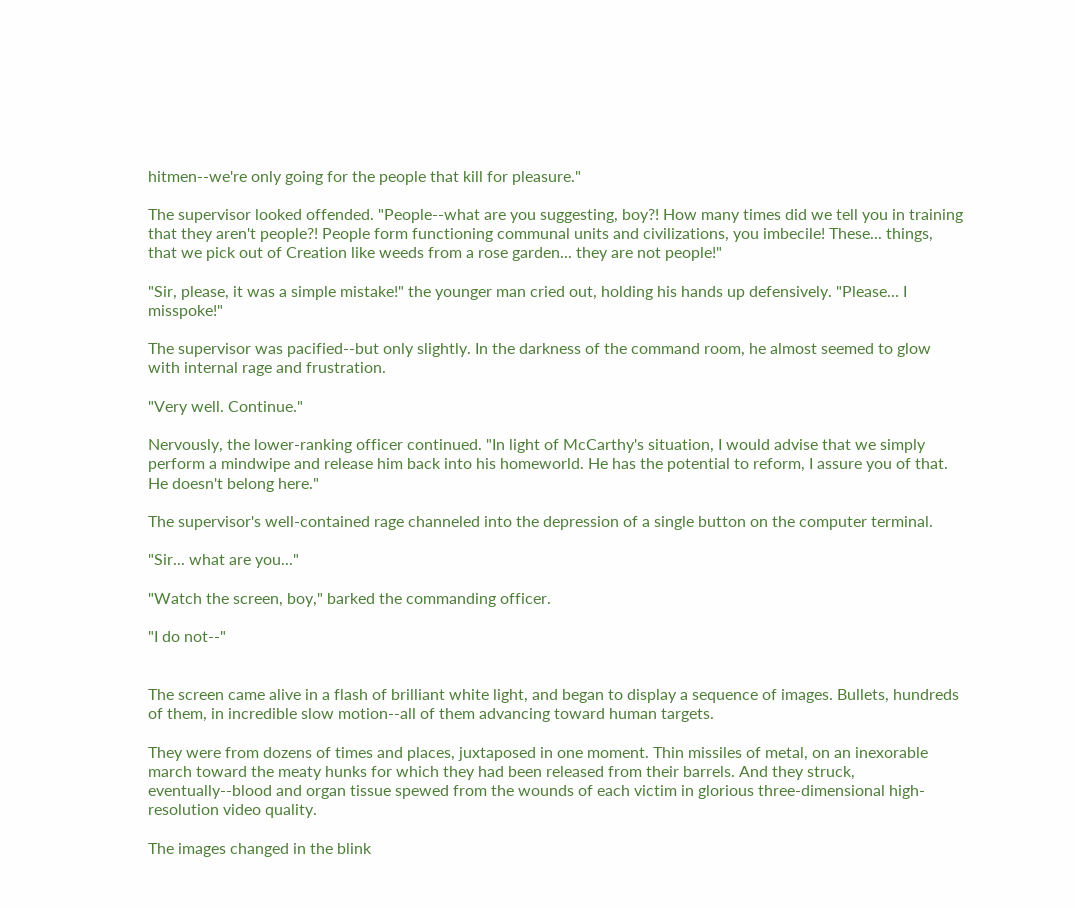hitmen--we're only going for the people that kill for pleasure."

The supervisor looked offended. "People--what are you suggesting, boy?! How many times did we tell you in training that they aren't people?! People form functioning communal units and civilizations, you imbecile! These... things, that we pick out of Creation like weeds from a rose garden... they are not people!"

"Sir, please, it was a simple mistake!" the younger man cried out, holding his hands up defensively. "Please... I misspoke!"

The supervisor was pacified--but only slightly. In the darkness of the command room, he almost seemed to glow with internal rage and frustration.

"Very well. Continue."

Nervously, the lower-ranking officer continued. "In light of McCarthy's situation, I would advise that we simply perform a mindwipe and release him back into his homeworld. He has the potential to reform, I assure you of that. He doesn't belong here."

The supervisor's well-contained rage channeled into the depression of a single button on the computer terminal.

"Sir... what are you..."

"Watch the screen, boy," barked the commanding officer.

"I do not--"


The screen came alive in a flash of brilliant white light, and began to display a sequence of images. Bullets, hundreds of them, in incredible slow motion--all of them advancing toward human targets.

They were from dozens of times and places, juxtaposed in one moment. Thin missiles of metal, on an inexorable march toward the meaty hunks for which they had been released from their barrels. And they struck, eventually--blood and organ tissue spewed from the wounds of each victim in glorious three-dimensional high-resolution video quality.

The images changed in the blink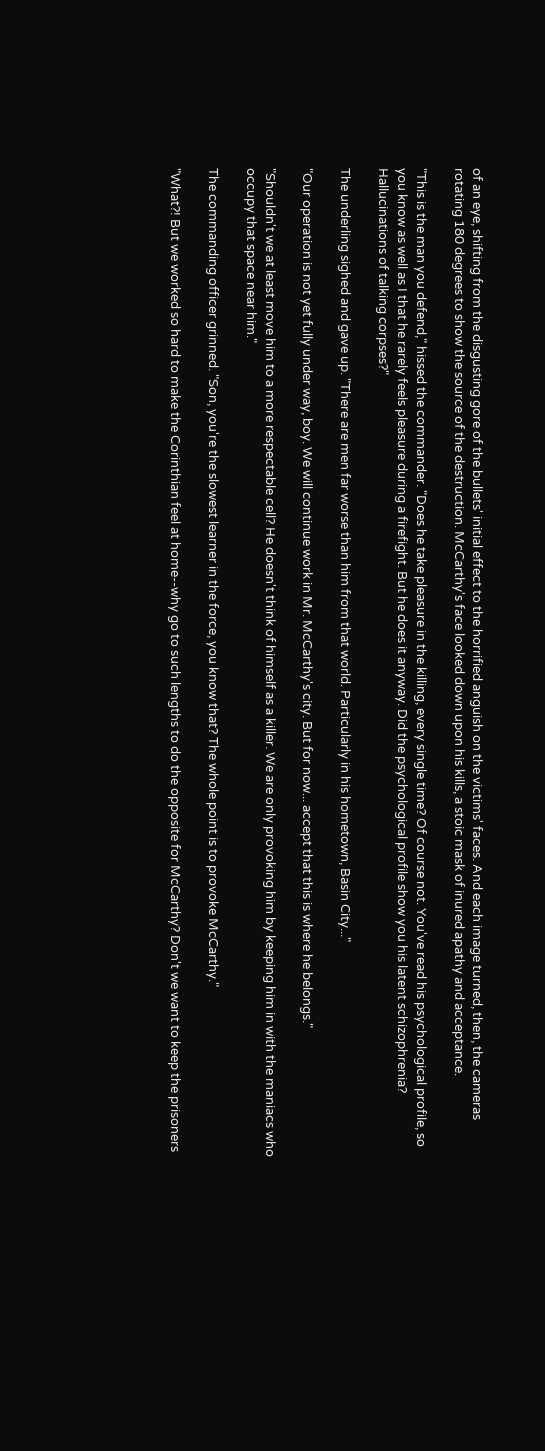of an eye, shifting from the disgusting gore of the bullets' initial effect to the horrified anguish on the victims' faces. And each image turned, then, the cameras rotating 180 degrees to show the source of the destruction. McCarthy's face looked down upon his kills, a stoic mask of inured apathy and acceptance.

"This is the man you defend," hissed the commander. "Does he take pleasure in the killing, every single time? Of course not. You've read his psychological profile, so you know as well as I that he rarely feels pleasure during a firefight. But he does it anyway. Did the psychological profile show you his latent schizophrenia? Hallucinations of talking corpses?"

The underling sighed and gave up. "There are men far worse than him from that world. Particularly in his hometown, Basin City..."

"Our operation is not yet fully under way, boy. We will continue work in Mr. McCarthy's city. But for now... accept that this is where he belongs."

"Shouldn't we at least move him to a more respectable cell? He doesn't think of himself as a killer. We are only provoking him by keeping him in with the maniacs who occupy that space near him."

The commanding officer grinned. "Son, you're the slowest learner in the force, you know that? The whole point is to provoke McCarthy."

"What?! But we worked so hard to make the Corinthian feel at home--why go to such lengths to do the opposite for McCarthy? Don't we want to keep the prisoners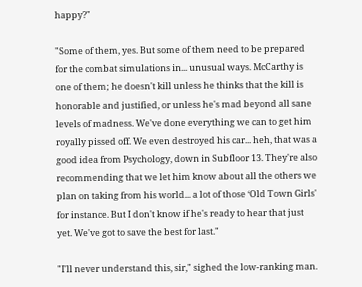happy?"

"Some of them, yes. But some of them need to be prepared for the combat simulations in... unusual ways. McCarthy is one of them; he doesn't kill unless he thinks that the kill is honorable and justified, or unless he's mad beyond all sane levels of madness. We've done everything we can to get him royally pissed off. We even destroyed his car... heh, that was a good idea from Psychology, down in Subfloor 13. They're also recommending that we let him know about all the others we plan on taking from his world... a lot of those ‘Old Town Girls' for instance. But I don't know if he's ready to hear that just yet. We've got to save the best for last."

"I'll never understand this, sir," sighed the low-ranking man.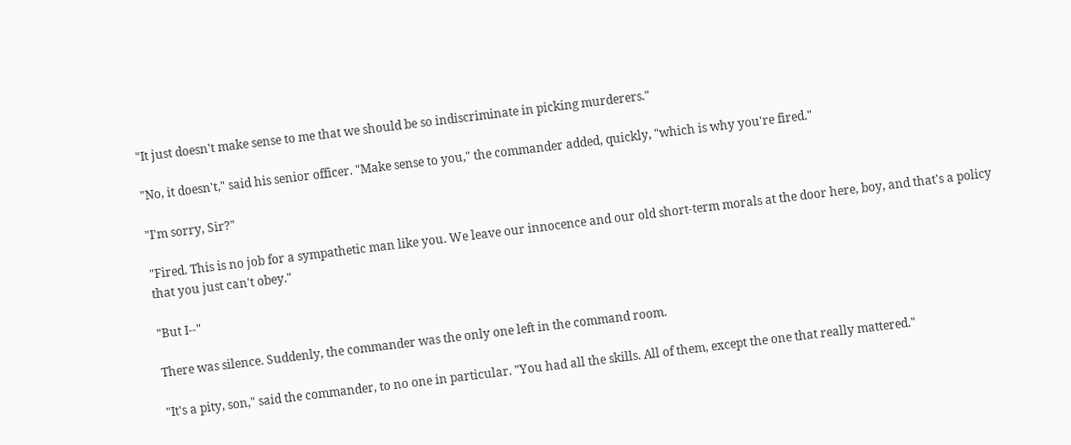"It just doesn't make sense to me that we should be so indiscriminate in picking murderers."

"No, it doesn't," said his senior officer. "Make sense to you," the commander added, quickly, "which is why you're fired."

"I'm sorry, Sir?"

"Fired. This is no job for a sympathetic man like you. We leave our innocence and our old short-term morals at the door here, boy, and that's a policy that you just can't obey."

"But I--"

There was silence. Suddenly, the commander was the only one left in the command room.

"It's a pity, son," said the commander, to no one in particular. "You had all the skills. All of them, except the one that really mattered."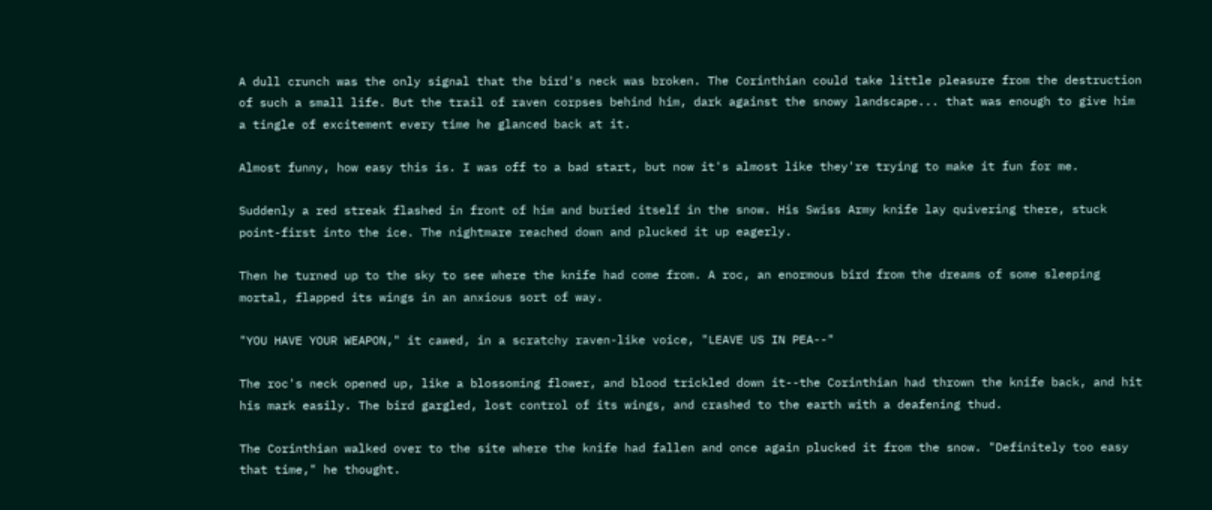A dull crunch was the only signal that the bird's neck was broken. The Corinthian could take little pleasure from the destruction of such a small life. But the trail of raven corpses behind him, dark against the snowy landscape... that was enough to give him a tingle of excitement every time he glanced back at it.

Almost funny, how easy this is. I was off to a bad start, but now it's almost like they're trying to make it fun for me.

Suddenly a red streak flashed in front of him and buried itself in the snow. His Swiss Army knife lay quivering there, stuck point-first into the ice. The nightmare reached down and plucked it up eagerly.

Then he turned up to the sky to see where the knife had come from. A roc, an enormous bird from the dreams of some sleeping mortal, flapped its wings in an anxious sort of way.

"YOU HAVE YOUR WEAPON," it cawed, in a scratchy raven-like voice, "LEAVE US IN PEA--"

The roc's neck opened up, like a blossoming flower, and blood trickled down it--the Corinthian had thrown the knife back, and hit his mark easily. The bird gargled, lost control of its wings, and crashed to the earth with a deafening thud.

The Corinthian walked over to the site where the knife had fallen and once again plucked it from the snow. "Definitely too easy that time," he thought.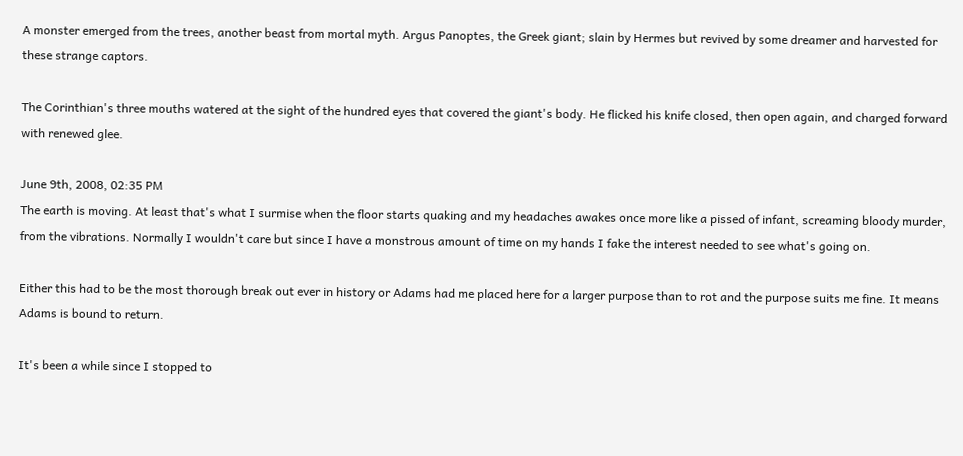A monster emerged from the trees, another beast from mortal myth. Argus Panoptes, the Greek giant; slain by Hermes but revived by some dreamer and harvested for these strange captors.

The Corinthian's three mouths watered at the sight of the hundred eyes that covered the giant's body. He flicked his knife closed, then open again, and charged forward with renewed glee.

June 9th, 2008, 02:35 PM
The earth is moving. At least that's what I surmise when the floor starts quaking and my headaches awakes once more like a pissed of infant, screaming bloody murder, from the vibrations. Normally I wouldn't care but since I have a monstrous amount of time on my hands I fake the interest needed to see what's going on.

Either this had to be the most thorough break out ever in history or Adams had me placed here for a larger purpose than to rot and the purpose suits me fine. It means Adams is bound to return.

It's been a while since I stopped to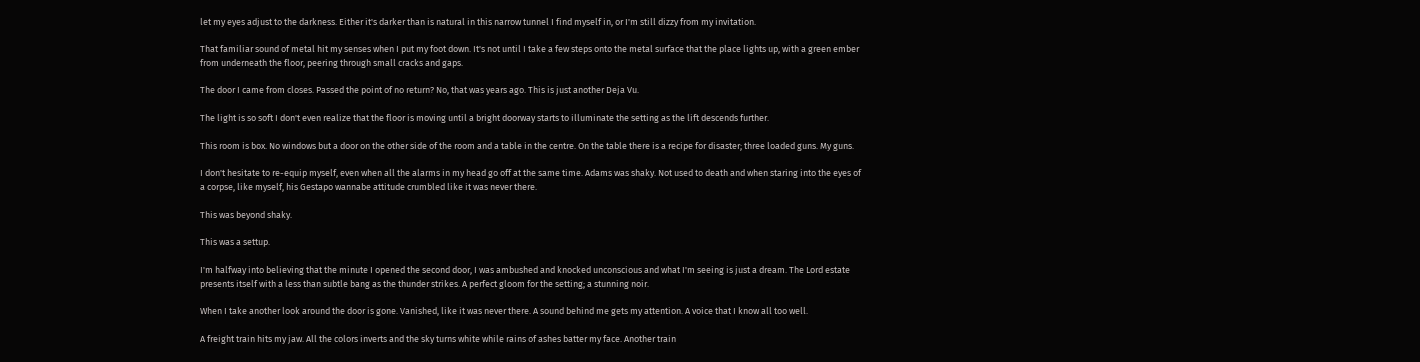let my eyes adjust to the darkness. Either it's darker than is natural in this narrow tunnel I find myself in, or I'm still dizzy from my invitation.

That familiar sound of metal hit my senses when I put my foot down. It's not until I take a few steps onto the metal surface that the place lights up, with a green ember from underneath the floor, peering through small cracks and gaps.

The door I came from closes. Passed the point of no return? No, that was years ago. This is just another Deja Vu.

The light is so soft I don't even realize that the floor is moving until a bright doorway starts to illuminate the setting as the lift descends further.

This room is box. No windows but a door on the other side of the room and a table in the centre. On the table there is a recipe for disaster; three loaded guns. My guns.

I don't hesitate to re-equip myself, even when all the alarms in my head go off at the same time. Adams was shaky. Not used to death and when staring into the eyes of a corpse, like myself, his Gestapo wannabe attitude crumbled like it was never there.

This was beyond shaky.

This was a settup.

I'm halfway into believing that the minute I opened the second door, I was ambushed and knocked unconscious and what I'm seeing is just a dream. The Lord estate presents itself with a less than subtle bang as the thunder strikes. A perfect gloom for the setting; a stunning noir.

When I take another look around the door is gone. Vanished, like it was never there. A sound behind me gets my attention. A voice that I know all too well.

A freight train hits my jaw. All the colors inverts and the sky turns white while rains of ashes batter my face. Another train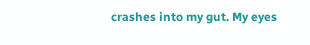crashes into my gut. My eyes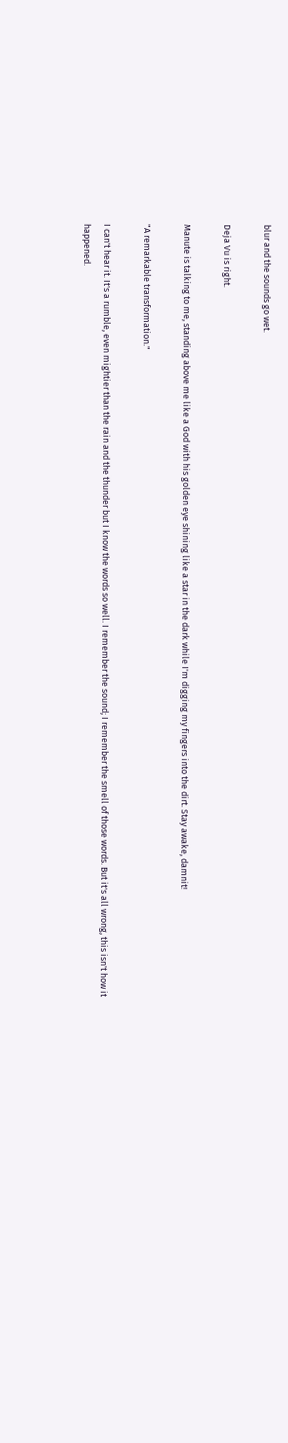blur and the sounds go wet.

Deja Vu is right.

Manute is talking to me, standing above me like a God with his golden eye shining like a star in the dark while I'm digging my fingers into the dirt. Stay awake, damnit!

"A remarkable transformation."

I can't hear it. It's a rumble, even mightier than the rain and the thunder but I know the words so well. I remember the sound; I remember the smell of those words. But it's all wrong, this isn't how it happened.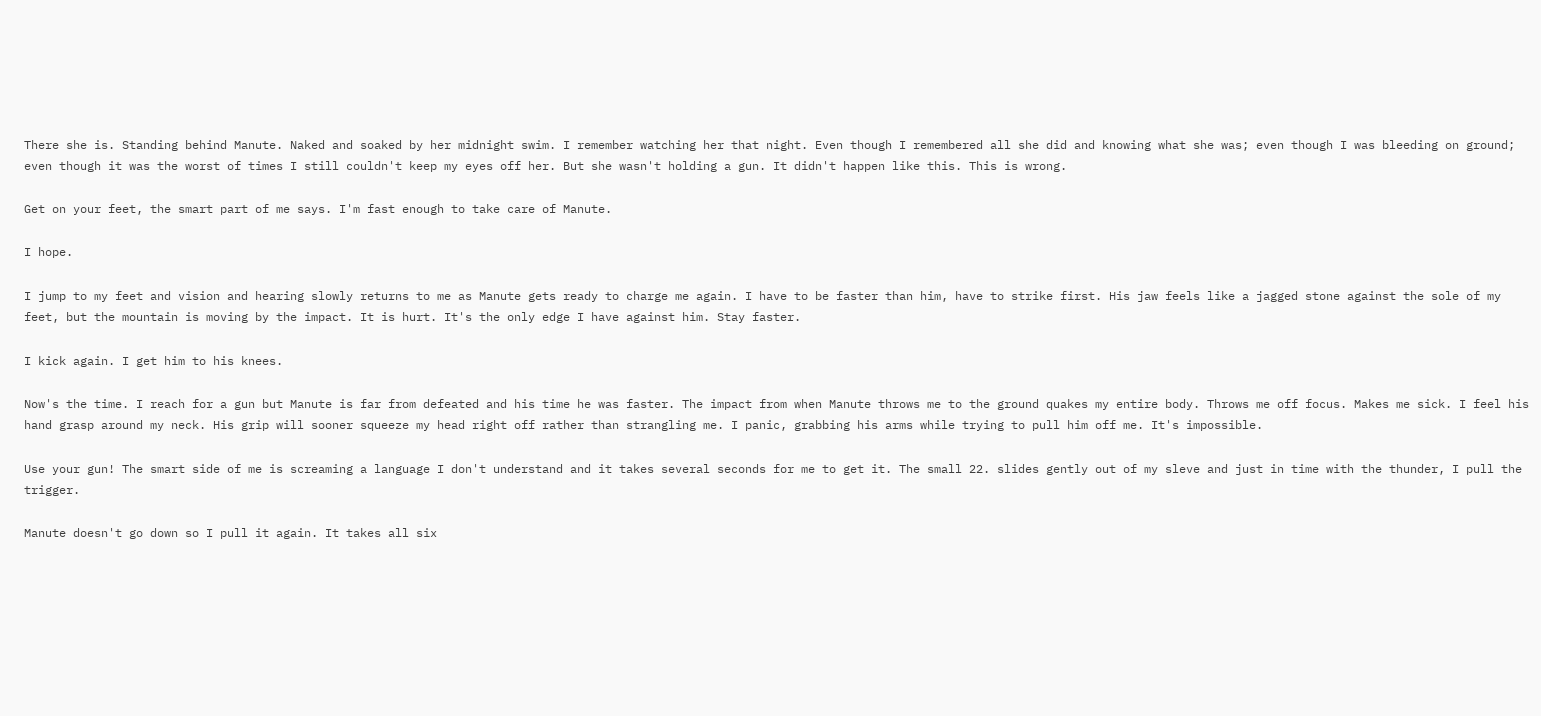There she is. Standing behind Manute. Naked and soaked by her midnight swim. I remember watching her that night. Even though I remembered all she did and knowing what she was; even though I was bleeding on ground; even though it was the worst of times I still couldn't keep my eyes off her. But she wasn't holding a gun. It didn't happen like this. This is wrong.

Get on your feet, the smart part of me says. I'm fast enough to take care of Manute.

I hope.

I jump to my feet and vision and hearing slowly returns to me as Manute gets ready to charge me again. I have to be faster than him, have to strike first. His jaw feels like a jagged stone against the sole of my feet, but the mountain is moving by the impact. It is hurt. It's the only edge I have against him. Stay faster.

I kick again. I get him to his knees.

Now's the time. I reach for a gun but Manute is far from defeated and his time he was faster. The impact from when Manute throws me to the ground quakes my entire body. Throws me off focus. Makes me sick. I feel his hand grasp around my neck. His grip will sooner squeeze my head right off rather than strangling me. I panic, grabbing his arms while trying to pull him off me. It's impossible.

Use your gun! The smart side of me is screaming a language I don't understand and it takes several seconds for me to get it. The small 22. slides gently out of my sleve and just in time with the thunder, I pull the trigger.

Manute doesn't go down so I pull it again. It takes all six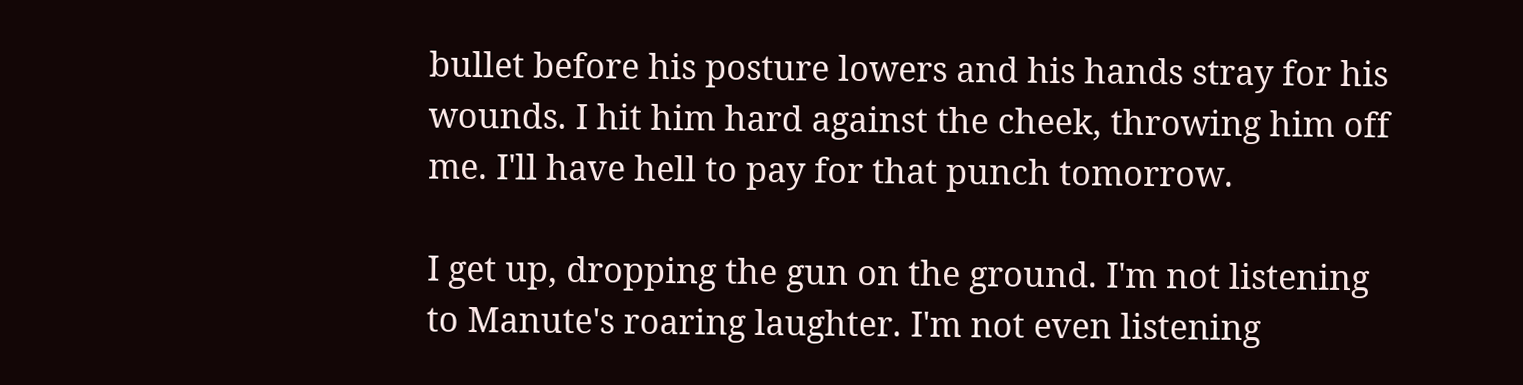bullet before his posture lowers and his hands stray for his wounds. I hit him hard against the cheek, throwing him off me. I'll have hell to pay for that punch tomorrow.

I get up, dropping the gun on the ground. I'm not listening to Manute's roaring laughter. I'm not even listening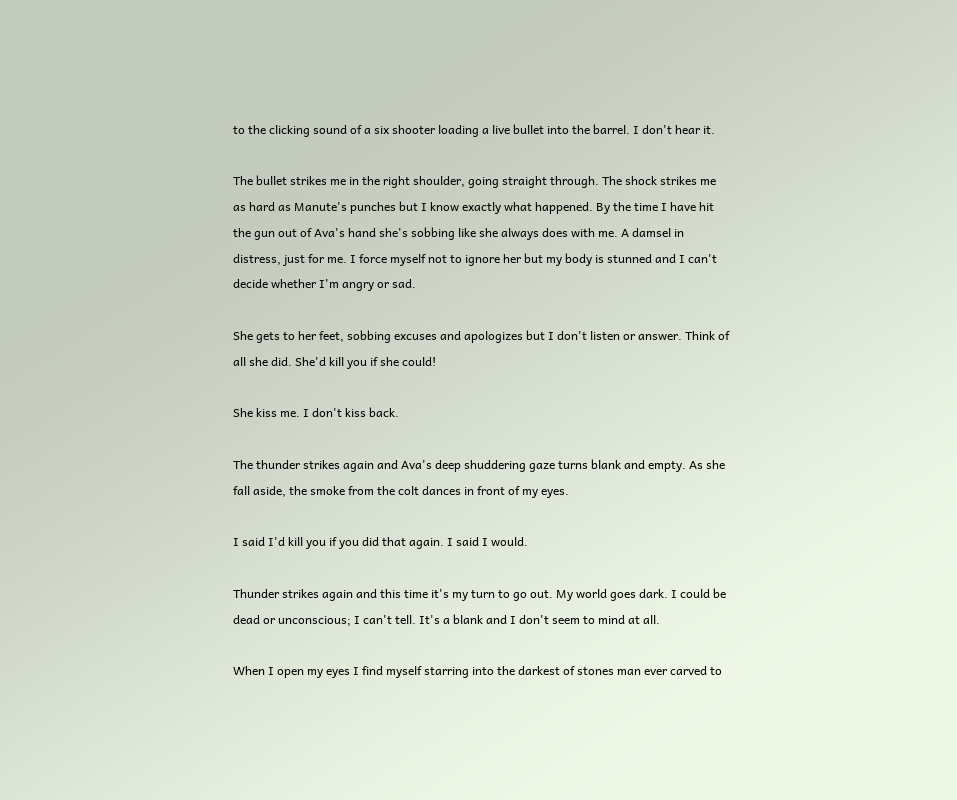to the clicking sound of a six shooter loading a live bullet into the barrel. I don't hear it.

The bullet strikes me in the right shoulder, going straight through. The shock strikes me as hard as Manute's punches but I know exactly what happened. By the time I have hit the gun out of Ava's hand she's sobbing like she always does with me. A damsel in distress, just for me. I force myself not to ignore her but my body is stunned and I can't decide whether I'm angry or sad.

She gets to her feet, sobbing excuses and apologizes but I don't listen or answer. Think of all she did. She'd kill you if she could!

She kiss me. I don't kiss back.

The thunder strikes again and Ava's deep shuddering gaze turns blank and empty. As she fall aside, the smoke from the colt dances in front of my eyes.

I said I'd kill you if you did that again. I said I would.

Thunder strikes again and this time it's my turn to go out. My world goes dark. I could be dead or unconscious; I can't tell. It's a blank and I don't seem to mind at all.

When I open my eyes I find myself starring into the darkest of stones man ever carved to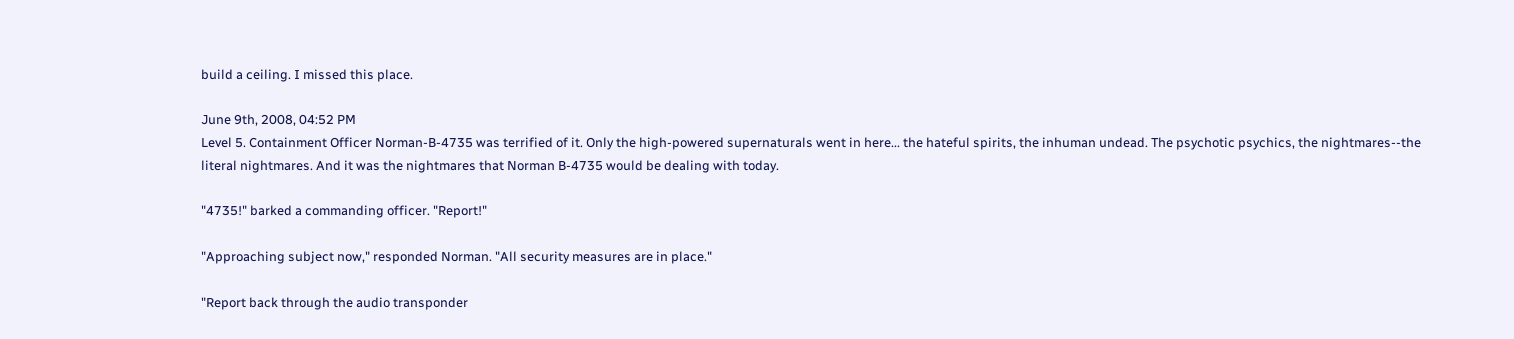build a ceiling. I missed this place.

June 9th, 2008, 04:52 PM
Level 5. Containment Officer Norman-B-4735 was terrified of it. Only the high-powered supernaturals went in here... the hateful spirits, the inhuman undead. The psychotic psychics, the nightmares--the literal nightmares. And it was the nightmares that Norman B-4735 would be dealing with today.

"4735!" barked a commanding officer. "Report!"

"Approaching subject now," responded Norman. "All security measures are in place."

"Report back through the audio transponder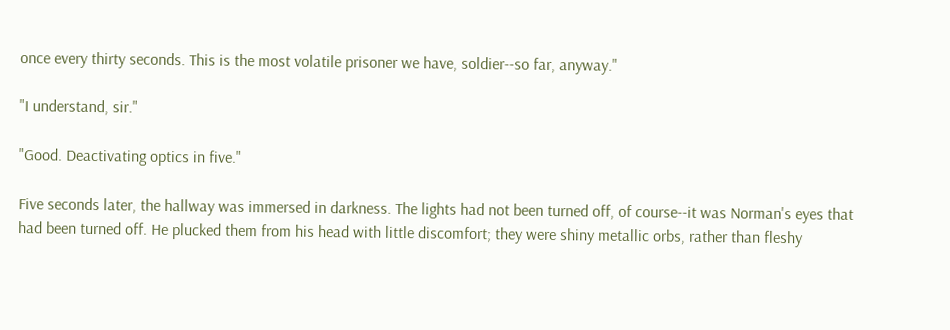once every thirty seconds. This is the most volatile prisoner we have, soldier--so far, anyway."

"I understand, sir."

"Good. Deactivating optics in five."

Five seconds later, the hallway was immersed in darkness. The lights had not been turned off, of course--it was Norman's eyes that had been turned off. He plucked them from his head with little discomfort; they were shiny metallic orbs, rather than fleshy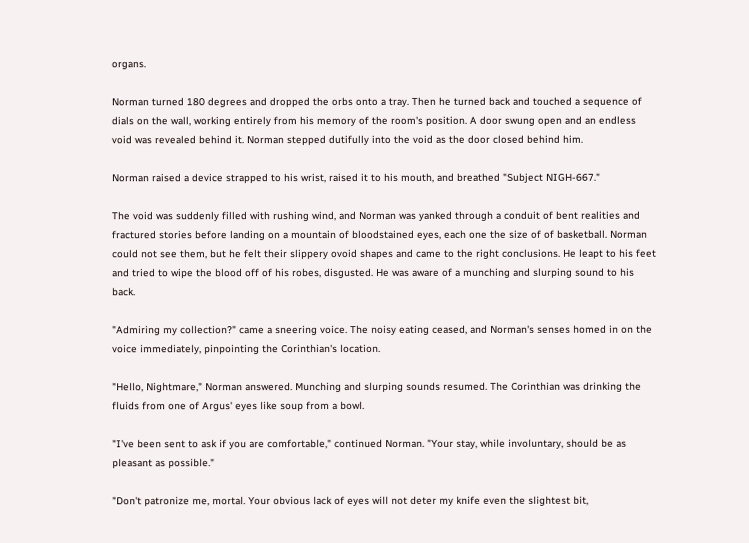organs.

Norman turned 180 degrees and dropped the orbs onto a tray. Then he turned back and touched a sequence of dials on the wall, working entirely from his memory of the room's position. A door swung open and an endless void was revealed behind it. Norman stepped dutifully into the void as the door closed behind him.

Norman raised a device strapped to his wrist, raised it to his mouth, and breathed "Subject NIGH-667."

The void was suddenly filled with rushing wind, and Norman was yanked through a conduit of bent realities and fractured stories before landing on a mountain of bloodstained eyes, each one the size of of basketball. Norman could not see them, but he felt their slippery ovoid shapes and came to the right conclusions. He leapt to his feet and tried to wipe the blood off of his robes, disgusted. He was aware of a munching and slurping sound to his back.

"Admiring my collection?" came a sneering voice. The noisy eating ceased, and Norman's senses homed in on the voice immediately, pinpointing the Corinthian's location.

"Hello, Nightmare," Norman answered. Munching and slurping sounds resumed. The Corinthian was drinking the fluids from one of Argus' eyes like soup from a bowl.

"I've been sent to ask if you are comfortable," continued Norman. "Your stay, while involuntary, should be as pleasant as possible."

"Don't patronize me, mortal. Your obvious lack of eyes will not deter my knife even the slightest bit,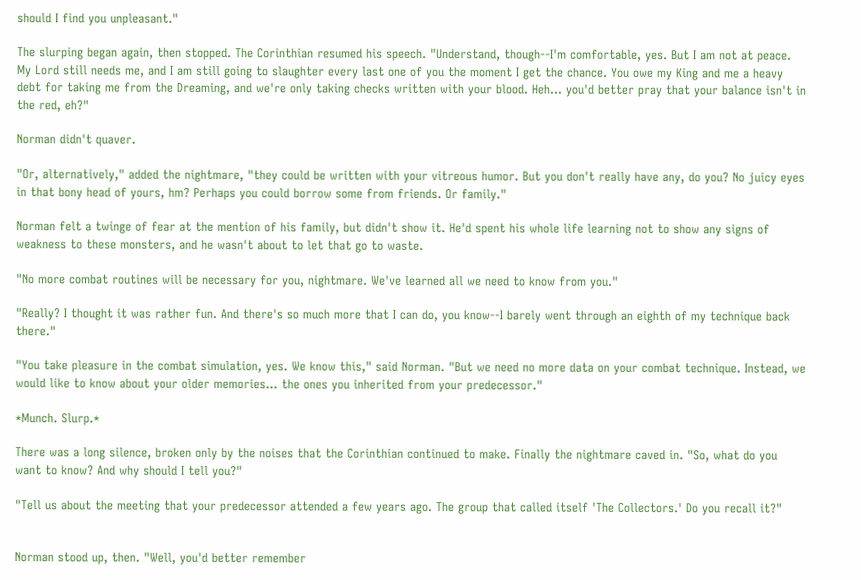should I find you unpleasant."

The slurping began again, then stopped. The Corinthian resumed his speech. "Understand, though--I'm comfortable, yes. But I am not at peace. My Lord still needs me, and I am still going to slaughter every last one of you the moment I get the chance. You owe my King and me a heavy debt for taking me from the Dreaming, and we're only taking checks written with your blood. Heh... you'd better pray that your balance isn't in the red, eh?"

Norman didn't quaver.

"Or, alternatively," added the nightmare, "they could be written with your vitreous humor. But you don't really have any, do you? No juicy eyes in that bony head of yours, hm? Perhaps you could borrow some from friends. Or family."

Norman felt a twinge of fear at the mention of his family, but didn't show it. He'd spent his whole life learning not to show any signs of weakness to these monsters, and he wasn't about to let that go to waste.

"No more combat routines will be necessary for you, nightmare. We've learned all we need to know from you."

"Really? I thought it was rather fun. And there's so much more that I can do, you know--I barely went through an eighth of my technique back there."

"You take pleasure in the combat simulation, yes. We know this," said Norman. "But we need no more data on your combat technique. Instead, we would like to know about your older memories... the ones you inherited from your predecessor."

*Munch. Slurp.*

There was a long silence, broken only by the noises that the Corinthian continued to make. Finally the nightmare caved in. "So, what do you want to know? And why should I tell you?"

"Tell us about the meeting that your predecessor attended a few years ago. The group that called itself 'The Collectors.' Do you recall it?"


Norman stood up, then. "Well, you'd better remember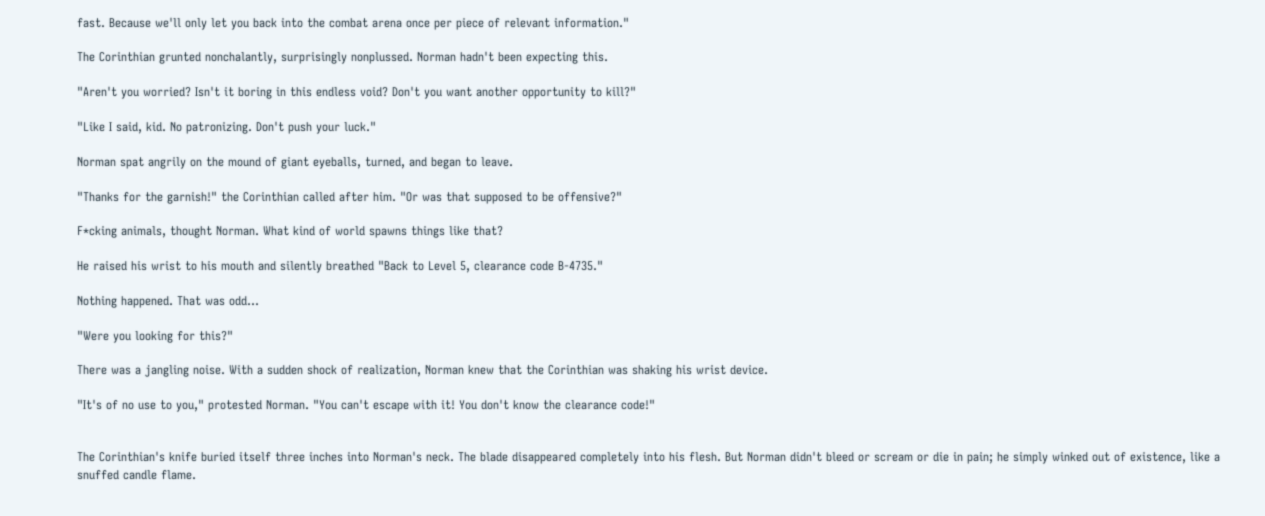fast. Because we'll only let you back into the combat arena once per piece of relevant information."

The Corinthian grunted nonchalantly, surprisingly nonplussed. Norman hadn't been expecting this.

"Aren't you worried? Isn't it boring in this endless void? Don't you want another opportunity to kill?"

"Like I said, kid. No patronizing. Don't push your luck."

Norman spat angrily on the mound of giant eyeballs, turned, and began to leave.

"Thanks for the garnish!" the Corinthian called after him. "Or was that supposed to be offensive?"

F*cking animals, thought Norman. What kind of world spawns things like that?

He raised his wrist to his mouth and silently breathed "Back to Level 5, clearance code B-4735."

Nothing happened. That was odd...

"Were you looking for this?"

There was a jangling noise. With a sudden shock of realization, Norman knew that the Corinthian was shaking his wrist device.

"It's of no use to you," protested Norman. "You can't escape with it! You don't know the clearance code!"


The Corinthian's knife buried itself three inches into Norman's neck. The blade disappeared completely into his flesh. But Norman didn't bleed or scream or die in pain; he simply winked out of existence, like a snuffed candle flame.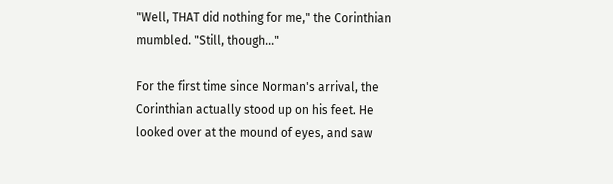"Well, THAT did nothing for me," the Corinthian mumbled. "Still, though..."

For the first time since Norman's arrival, the Corinthian actually stood up on his feet. He looked over at the mound of eyes, and saw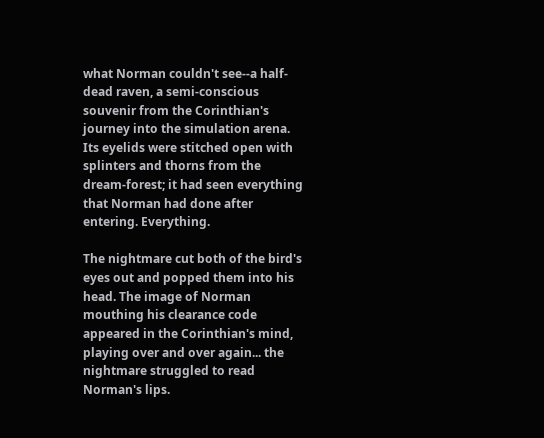what Norman couldn't see--a half-dead raven, a semi-conscious souvenir from the Corinthian's journey into the simulation arena. Its eyelids were stitched open with splinters and thorns from the dream-forest; it had seen everything that Norman had done after entering. Everything.

The nightmare cut both of the bird's eyes out and popped them into his head. The image of Norman mouthing his clearance code appeared in the Corinthian's mind, playing over and over again... the nightmare struggled to read Norman's lips.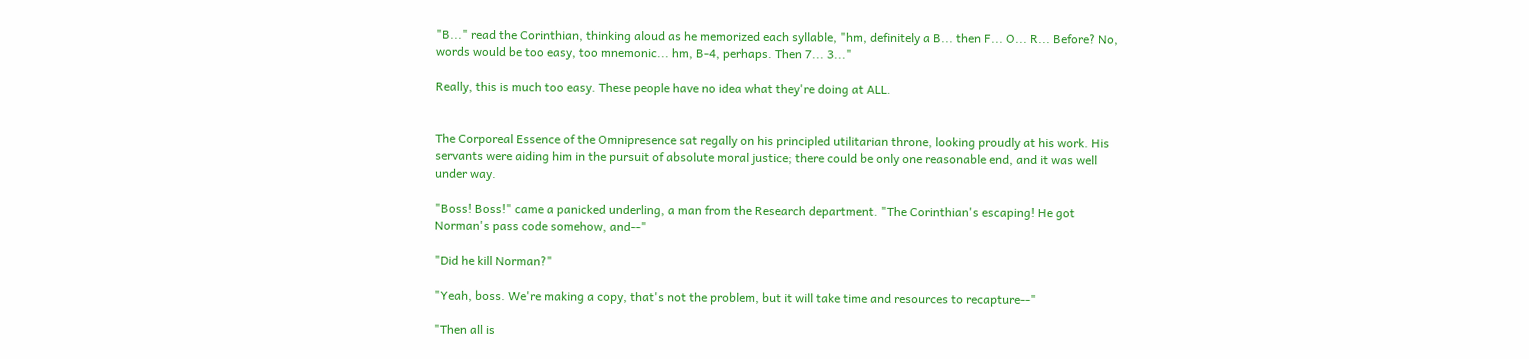"B..." read the Corinthian, thinking aloud as he memorized each syllable, "hm, definitely a B... then F... O... R... Before? No, words would be too easy, too mnemonic... hm, B-4, perhaps. Then 7... 3..."

Really, this is much too easy. These people have no idea what they're doing at ALL.


The Corporeal Essence of the Omnipresence sat regally on his principled utilitarian throne, looking proudly at his work. His servants were aiding him in the pursuit of absolute moral justice; there could be only one reasonable end, and it was well under way.

"Boss! Boss!" came a panicked underling, a man from the Research department. "The Corinthian's escaping! He got Norman's pass code somehow, and--"

"Did he kill Norman?"

"Yeah, boss. We're making a copy, that's not the problem, but it will take time and resources to recapture--"

"Then all is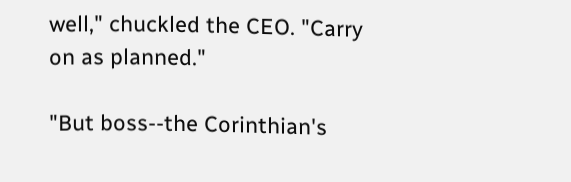well," chuckled the CEO. "Carry on as planned."

"But boss--the Corinthian's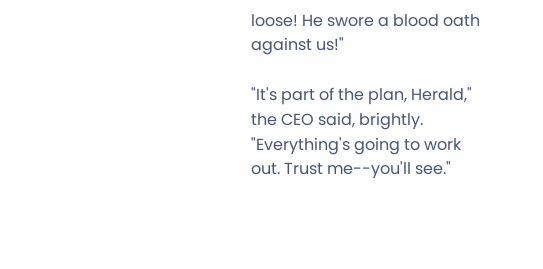loose! He swore a blood oath against us!"

"It's part of the plan, Herald," the CEO said, brightly. "Everything's going to work out. Trust me--you'll see."